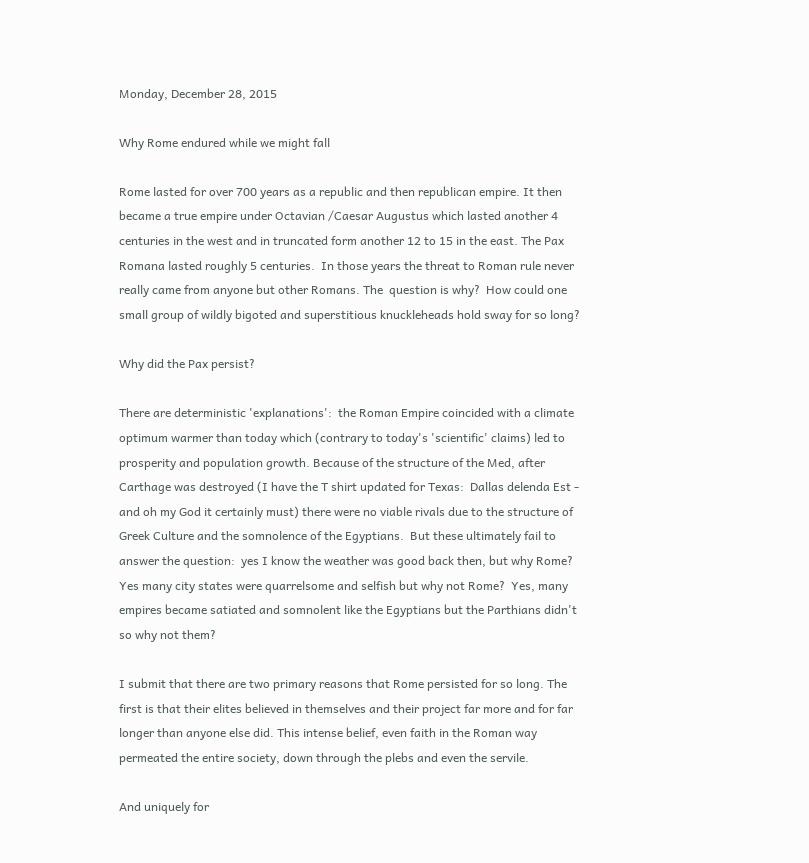Monday, December 28, 2015

Why Rome endured while we might fall

Rome lasted for over 700 years as a republic and then republican empire. It then became a true empire under Octavian /Caesar Augustus which lasted another 4 centuries in the west and in truncated form another 12 to 15 in the east. The Pax Romana lasted roughly 5 centuries.  In those years the threat to Roman rule never really came from anyone but other Romans. The  question is why?  How could one small group of wildly bigoted and superstitious knuckleheads hold sway for so long?

Why did the Pax persist?

There are deterministic 'explanations':  the Roman Empire coincided with a climate optimum warmer than today which (contrary to today's 'scientific' claims) led to prosperity and population growth. Because of the structure of the Med, after Carthage was destroyed (I have the T shirt updated for Texas:  Dallas delenda Est - and oh my God it certainly must) there were no viable rivals due to the structure of Greek Culture and the somnolence of the Egyptians.  But these ultimately fail to answer the question:  yes I know the weather was good back then, but why Rome?  Yes many city states were quarrelsome and selfish but why not Rome?  Yes, many empires became satiated and somnolent like the Egyptians but the Parthians didn't so why not them?

I submit that there are two primary reasons that Rome persisted for so long. The first is that their elites believed in themselves and their project far more and for far longer than anyone else did. This intense belief, even faith in the Roman way permeated the entire society, down through the plebs and even the servile.

And uniquely for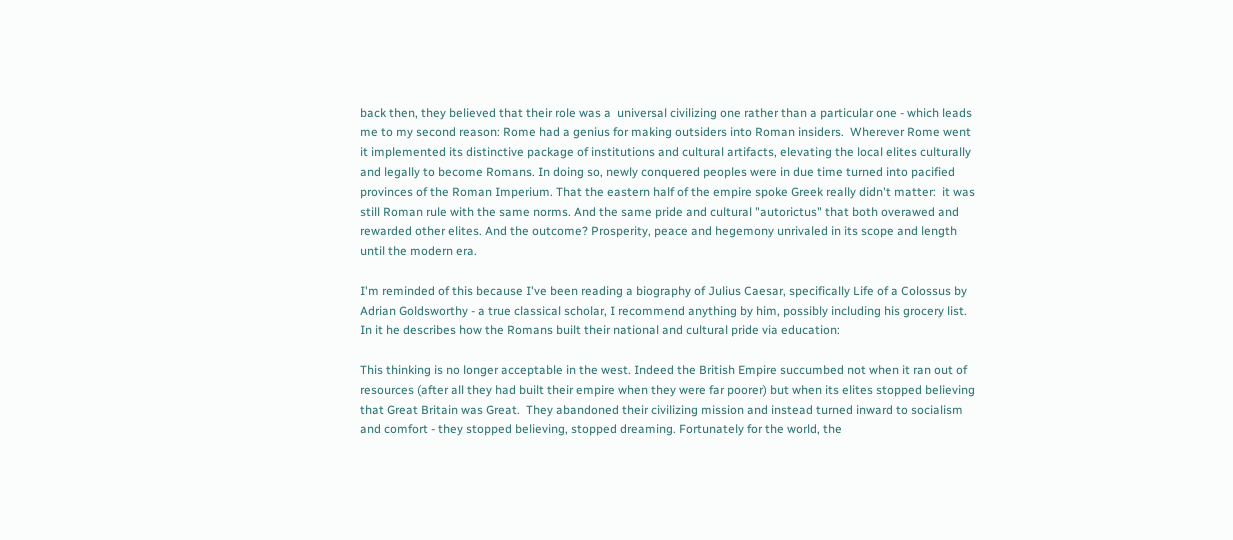back then, they believed that their role was a  universal civilizing one rather than a particular one - which leads me to my second reason: Rome had a genius for making outsiders into Roman insiders.  Wherever Rome went it implemented its distinctive package of institutions and cultural artifacts, elevating the local elites culturally and legally to become Romans. In doing so, newly conquered peoples were in due time turned into pacified provinces of the Roman Imperium. That the eastern half of the empire spoke Greek really didn't matter:  it was still Roman rule with the same norms. And the same pride and cultural "autorictus" that both overawed and rewarded other elites. And the outcome? Prosperity, peace and hegemony unrivaled in its scope and length until the modern era.

I'm reminded of this because I've been reading a biography of Julius Caesar, specifically Life of a Colossus by Adrian Goldsworthy - a true classical scholar, I recommend anything by him, possibly including his grocery list. In it he describes how the Romans built their national and cultural pride via education:

This thinking is no longer acceptable in the west. Indeed the British Empire succumbed not when it ran out of resources (after all they had built their empire when they were far poorer) but when its elites stopped believing that Great Britain was Great.  They abandoned their civilizing mission and instead turned inward to socialism and comfort - they stopped believing, stopped dreaming. Fortunately for the world, the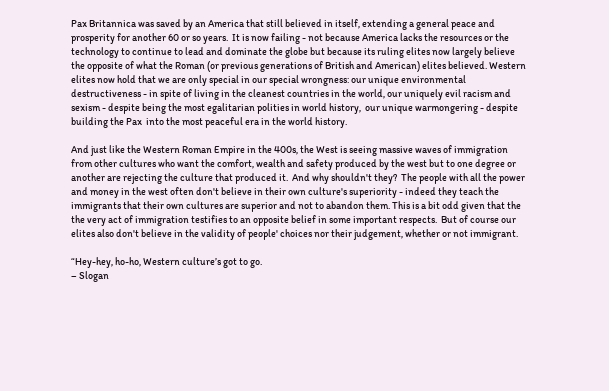Pax Britannica was saved by an America that still believed in itself, extending a general peace and prosperity for another 60 or so years.  It is now failing - not because America lacks the resources or the technology to continue to lead and dominate the globe but because its ruling elites now largely believe the opposite of what the Roman (or previous generations of British and American) elites believed. Western elites now hold that we are only special in our special wrongness: our unique environmental destructiveness - in spite of living in the cleanest countries in the world, our uniquely evil racism and sexism - despite being the most egalitarian polities in world history,  our unique warmongering - despite building the Pax  into the most peaceful era in the world history.

And just like the Western Roman Empire in the 400s, the West is seeing massive waves of immigration from other cultures who want the comfort, wealth and safety produced by the west but to one degree or another are rejecting the culture that produced it.  And why shouldn't they?  The people with all the power and money in the west often don't believe in their own culture's superiority - indeed they teach the immigrants that their own cultures are superior and not to abandon them. This is a bit odd given that the the very act of immigration testifies to an opposite belief in some important respects.  But of course our elites also don't believe in the validity of people' choices nor their judgement, whether or not immigrant.

“Hey-hey, ho-ho, Western culture’s got to go.
– Slogan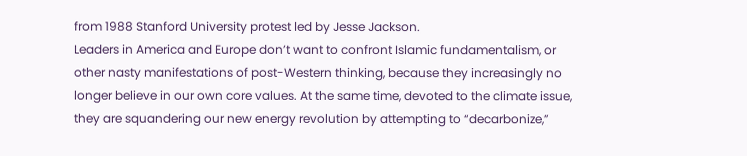from 1988 Stanford University protest led by Jesse Jackson.
Leaders in America and Europe don’t want to confront Islamic fundamentalism, or other nasty manifestations of post-Western thinking, because they increasingly no longer believe in our own core values. At the same time, devoted to the climate issue, they are squandering our new energy revolution by attempting to “decarbonize,”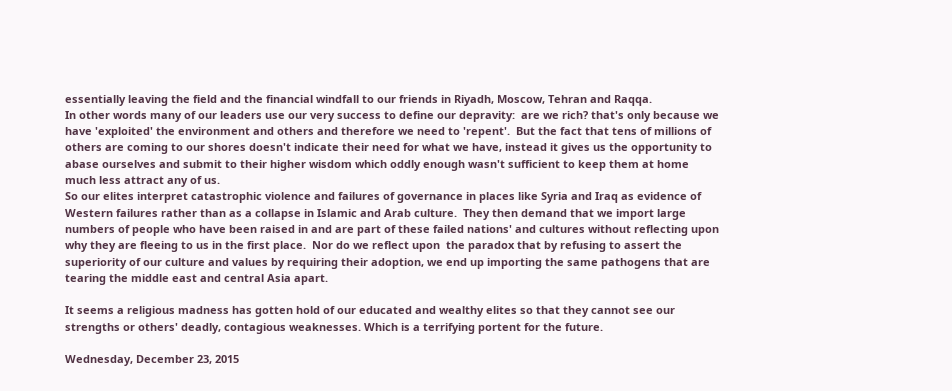essentially leaving the field and the financial windfall to our friends in Riyadh, Moscow, Tehran and Raqqa.
In other words many of our leaders use our very success to define our depravity:  are we rich? that's only because we have 'exploited' the environment and others and therefore we need to 'repent'.  But the fact that tens of millions of others are coming to our shores doesn't indicate their need for what we have, instead it gives us the opportunity to abase ourselves and submit to their higher wisdom which oddly enough wasn't sufficient to keep them at home much less attract any of us.
So our elites interpret catastrophic violence and failures of governance in places like Syria and Iraq as evidence of Western failures rather than as a collapse in Islamic and Arab culture.  They then demand that we import large numbers of people who have been raised in and are part of these failed nations' and cultures without reflecting upon why they are fleeing to us in the first place.  Nor do we reflect upon  the paradox that by refusing to assert the superiority of our culture and values by requiring their adoption, we end up importing the same pathogens that are tearing the middle east and central Asia apart.

It seems a religious madness has gotten hold of our educated and wealthy elites so that they cannot see our strengths or others' deadly, contagious weaknesses. Which is a terrifying portent for the future.

Wednesday, December 23, 2015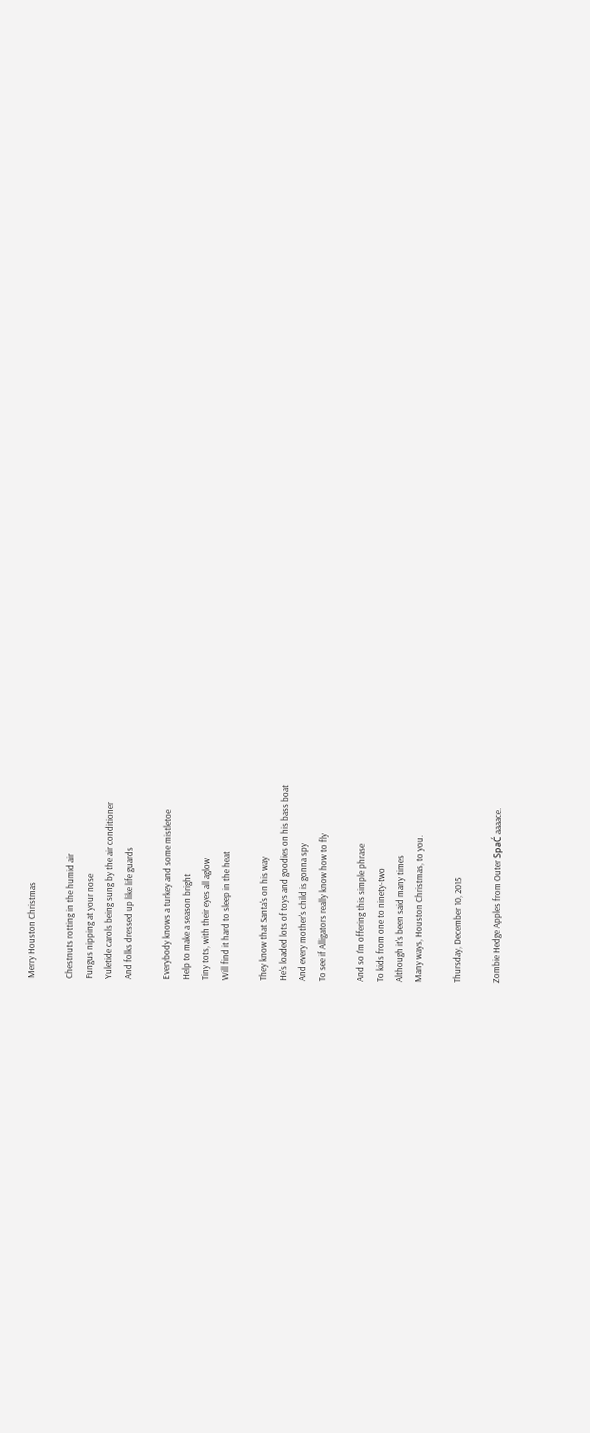Merry Houston Christmas

Chestnuts rotting in the humid air
Fungus nipping at your nose
Yuletide carols being sung by the air conditioner
And folks dressed up like life guards

Everybody knows a turkey and some mistletoe
Help to make a season bright
Tiny tots, with their eyes all aglow
Will find it hard to sleep in the heat

They know that Santa's on his way
He's loaded lots of toys and goodies on his bass boat
And every mother's child is gonna spy
To see if Alligators really know how to fly

And so I'm offering this simple phrase
To kids from one to ninety-two
Although it's been said many times
Many ways, Houston Christmas, to you.

Thursday, December 10, 2015

Zombie Hedge Apples from Outer SpaĆ aaaace.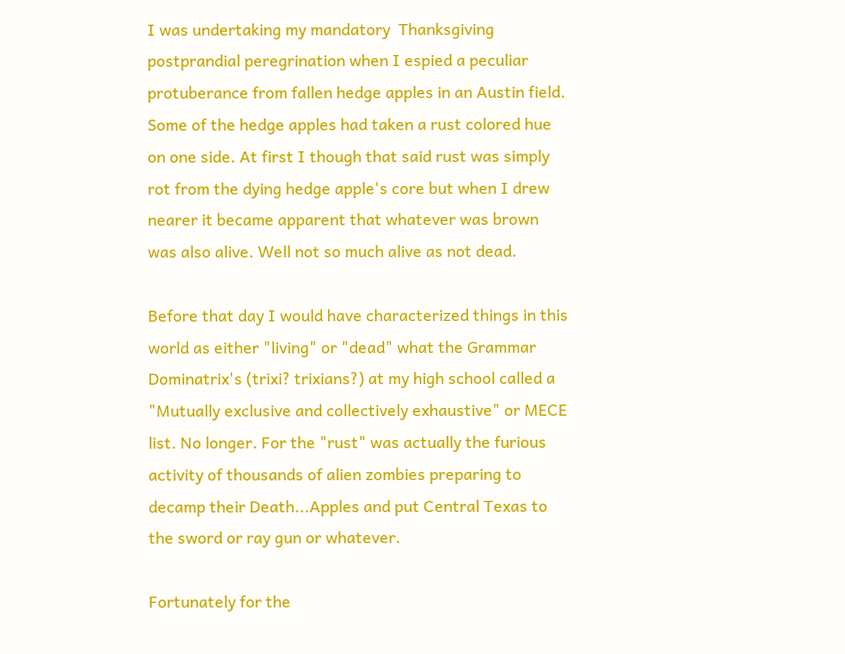I was undertaking my mandatory  Thanksgiving postprandial peregrination when I espied a peculiar protuberance from fallen hedge apples in an Austin field. Some of the hedge apples had taken a rust colored hue on one side. At first I though that said rust was simply rot from the dying hedge apple's core but when I drew nearer it became apparent that whatever was brown was also alive. Well not so much alive as not dead.

Before that day I would have characterized things in this world as either "living" or "dead" what the Grammar Dominatrix's (trixi? trixians?) at my high school called a "Mutually exclusive and collectively exhaustive" or MECE list. No longer. For the "rust" was actually the furious activity of thousands of alien zombies preparing to decamp their Death...Apples and put Central Texas to the sword or ray gun or whatever.

Fortunately for the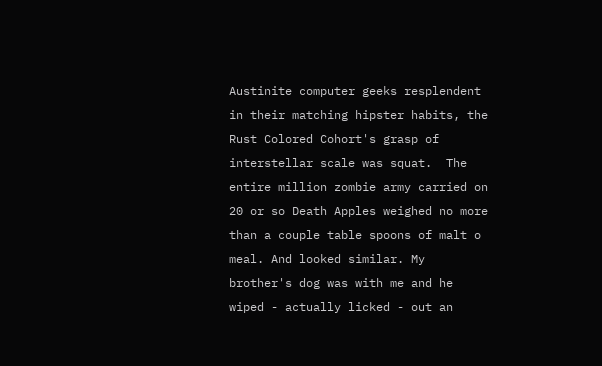Austinite computer geeks resplendent in their matching hipster habits, the Rust Colored Cohort's grasp of interstellar scale was squat.  The entire million zombie army carried on 20 or so Death Apples weighed no more than a couple table spoons of malt o meal. And looked similar. My brother's dog was with me and he wiped - actually licked - out an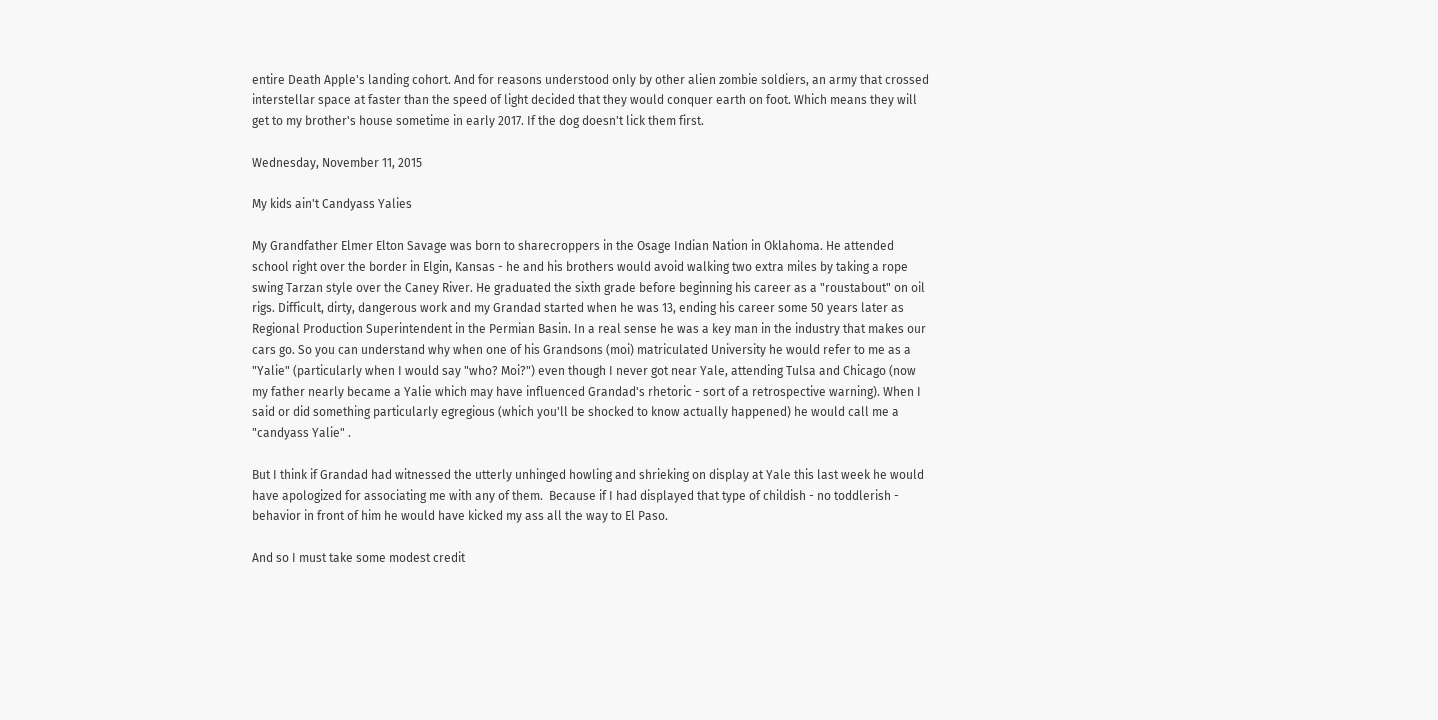entire Death Apple's landing cohort. And for reasons understood only by other alien zombie soldiers, an army that crossed interstellar space at faster than the speed of light decided that they would conquer earth on foot. Which means they will get to my brother's house sometime in early 2017. If the dog doesn't lick them first.

Wednesday, November 11, 2015

My kids ain't Candyass Yalies

My Grandfather Elmer Elton Savage was born to sharecroppers in the Osage Indian Nation in Oklahoma. He attended school right over the border in Elgin, Kansas - he and his brothers would avoid walking two extra miles by taking a rope swing Tarzan style over the Caney River. He graduated the sixth grade before beginning his career as a "roustabout" on oil rigs. Difficult, dirty, dangerous work and my Grandad started when he was 13, ending his career some 50 years later as Regional Production Superintendent in the Permian Basin. In a real sense he was a key man in the industry that makes our cars go. So you can understand why when one of his Grandsons (moi) matriculated University he would refer to me as a "Yalie" (particularly when I would say "who? Moi?") even though I never got near Yale, attending Tulsa and Chicago (now my father nearly became a Yalie which may have influenced Grandad's rhetoric - sort of a retrospective warning). When I said or did something particularly egregious (which you'll be shocked to know actually happened) he would call me a "candyass Yalie" .

But I think if Grandad had witnessed the utterly unhinged howling and shrieking on display at Yale this last week he would have apologized for associating me with any of them.  Because if I had displayed that type of childish - no toddlerish - behavior in front of him he would have kicked my ass all the way to El Paso.

And so I must take some modest credit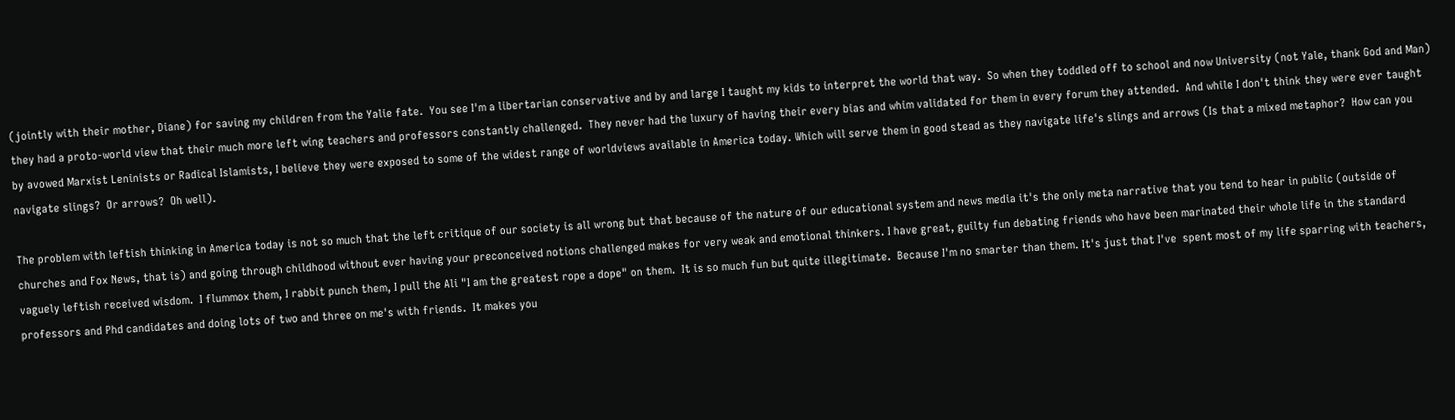(jointly with their mother, Diane) for saving my children from the Yalie fate.  You see I'm a libertarian conservative and by and large I taught my kids to interpret the world that way.  So when they toddled off to school and now University (not Yale, thank God and Man) they had a proto-world view that their much more left wing teachers and professors constantly challenged.  They never had the luxury of having their every bias and whim validated for them in every forum they attended.  And while I don't think they were ever taught by avowed Marxist Leninists or Radical Islamists, I believe they were exposed to some of the widest range of worldviews available in America today. Which will serve them in good stead as they navigate life's slings and arrows (Is that a mixed metaphor?  How can you navigate slings?  Or arrows?  Oh well).

The problem with leftish thinking in America today is not so much that the left critique of our society is all wrong but that because of the nature of our educational system and news media it's the only meta narrative that you tend to hear in public (outside of churches and Fox News, that is) and going through childhood without ever having your preconceived notions challenged makes for very weak and emotional thinkers. I have great, guilty fun debating friends who have been marinated their whole life in the standard vaguely leftish received wisdom.  I flummox them, I rabbit punch them, I pull the Ali "I am the greatest rope a dope" on them.  It is so much fun but quite illegitimate.  Because I'm no smarter than them. It's just that I've  spent most of my life sparring with teachers, professors and Phd candidates and doing lots of two and three on me's with friends.  It makes you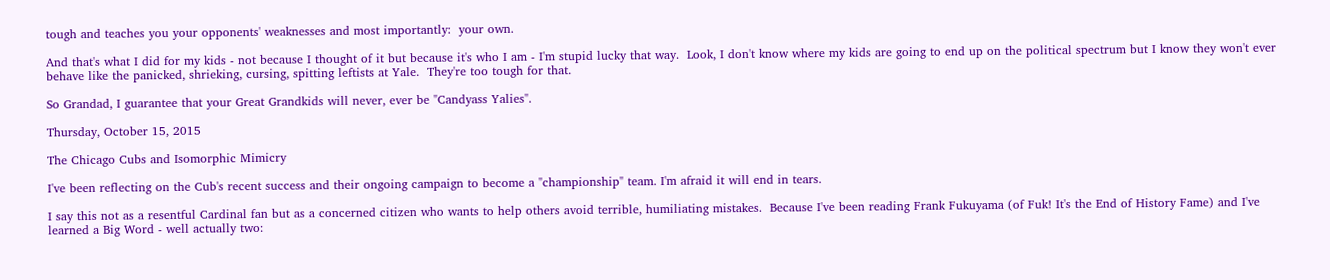tough and teaches you your opponents' weaknesses and most importantly:  your own.

And that's what I did for my kids - not because I thought of it but because it's who I am - I'm stupid lucky that way.  Look, I don't know where my kids are going to end up on the political spectrum but I know they won't ever behave like the panicked, shrieking, cursing, spitting leftists at Yale.  They're too tough for that.

So Grandad, I guarantee that your Great Grandkids will never, ever be "Candyass Yalies".

Thursday, October 15, 2015

The Chicago Cubs and Isomorphic Mimicry

I've been reflecting on the Cub's recent success and their ongoing campaign to become a "championship" team. I'm afraid it will end in tears.

I say this not as a resentful Cardinal fan but as a concerned citizen who wants to help others avoid terrible, humiliating mistakes.  Because I've been reading Frank Fukuyama (of Fuk! It's the End of History Fame) and I've learned a Big Word - well actually two: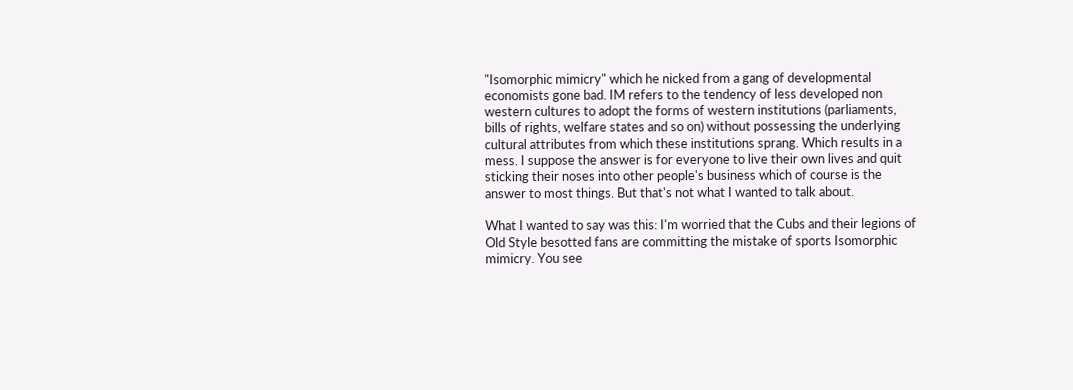"Isomorphic mimicry" which he nicked from a gang of developmental economists gone bad. IM refers to the tendency of less developed non western cultures to adopt the forms of western institutions (parliaments, bills of rights, welfare states and so on) without possessing the underlying cultural attributes from which these institutions sprang. Which results in a mess. I suppose the answer is for everyone to live their own lives and quit sticking their noses into other people's business which of course is the answer to most things. But that's not what I wanted to talk about.

What I wanted to say was this: I'm worried that the Cubs and their legions of Old Style besotted fans are committing the mistake of sports Isomorphic mimicry. You see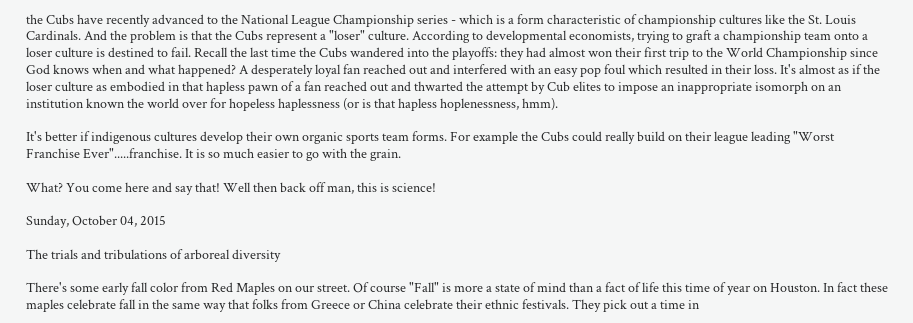the Cubs have recently advanced to the National League Championship series - which is a form characteristic of championship cultures like the St. Louis Cardinals. And the problem is that the Cubs represent a "loser" culture. According to developmental economists, trying to graft a championship team onto a loser culture is destined to fail. Recall the last time the Cubs wandered into the playoffs: they had almost won their first trip to the World Championship since God knows when and what happened? A desperately loyal fan reached out and interfered with an easy pop foul which resulted in their loss. It's almost as if the loser culture as embodied in that hapless pawn of a fan reached out and thwarted the attempt by Cub elites to impose an inappropriate isomorph on an institution known the world over for hopeless haplessness (or is that hapless hoplenessness, hmm).

It's better if indigenous cultures develop their own organic sports team forms. For example the Cubs could really build on their league leading "Worst Franchise Ever".....franchise. It is so much easier to go with the grain.

What? You come here and say that! Well then back off man, this is science!

Sunday, October 04, 2015

The trials and tribulations of arboreal diversity

There's some early fall color from Red Maples on our street. Of course "Fall" is more a state of mind than a fact of life this time of year on Houston. In fact these maples celebrate fall in the same way that folks from Greece or China celebrate their ethnic festivals. They pick out a time in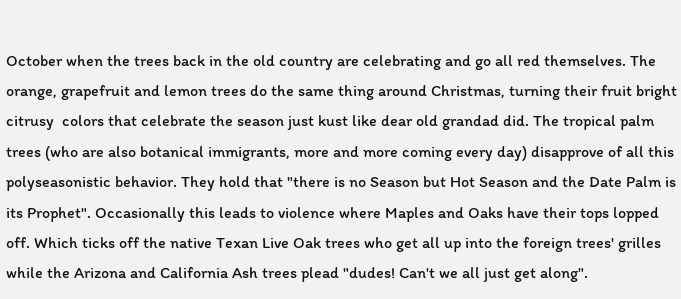October when the trees back in the old country are celebrating and go all red themselves. The orange, grapefruit and lemon trees do the same thing around Christmas, turning their fruit bright citrusy  colors that celebrate the season just kust like dear old grandad did. The tropical palm trees (who are also botanical immigrants, more and more coming every day) disapprove of all this polyseasonistic behavior. They hold that "there is no Season but Hot Season and the Date Palm is its Prophet". Occasionally this leads to violence where Maples and Oaks have their tops lopped off. Which ticks off the native Texan Live Oak trees who get all up into the foreign trees' grilles while the Arizona and California Ash trees plead "dudes! Can't we all just get along".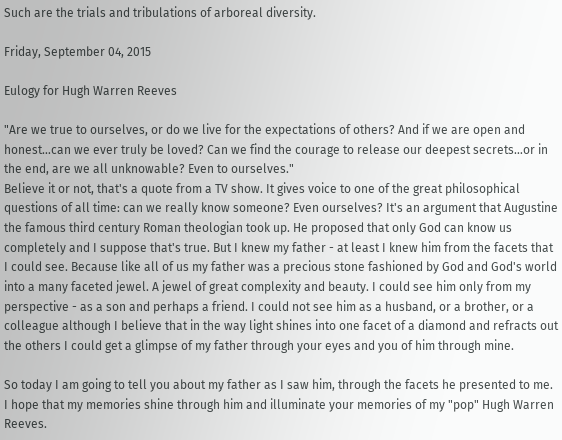Such are the trials and tribulations of arboreal diversity.

Friday, September 04, 2015

Eulogy for Hugh Warren Reeves

"Are we true to ourselves, or do we live for the expectations of others? And if we are open and honest…can we ever truly be loved? Can we find the courage to release our deepest secrets…or in the end, are we all unknowable? Even to ourselves."
Believe it or not, that's a quote from a TV show. It gives voice to one of the great philosophical questions of all time: can we really know someone? Even ourselves? It's an argument that Augustine the famous third century Roman theologian took up. He proposed that only God can know us completely and I suppose that's true. But I knew my father - at least I knew him from the facets that I could see. Because like all of us my father was a precious stone fashioned by God and God's world into a many faceted jewel. A jewel of great complexity and beauty. I could see him only from my perspective - as a son and perhaps a friend. I could not see him as a husband, or a brother, or a colleague although I believe that in the way light shines into one facet of a diamond and refracts out the others I could get a glimpse of my father through your eyes and you of him through mine.

So today I am going to tell you about my father as I saw him, through the facets he presented to me. I hope that my memories shine through him and illuminate your memories of my "pop" Hugh Warren Reeves.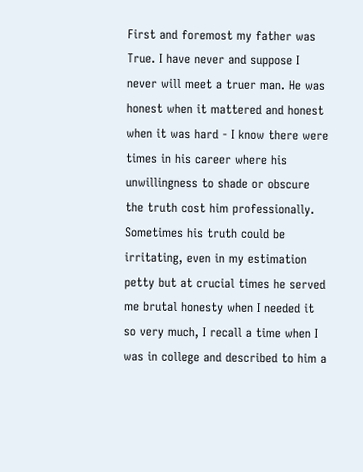First and foremost my father was True. I have never and suppose I never will meet a truer man. He was honest when it mattered and honest when it was hard - I know there were times in his career where his unwillingness to shade or obscure the truth cost him professionally. Sometimes his truth could be irritating, even in my estimation petty but at crucial times he served me brutal honesty when I needed it so very much, I recall a time when I was in college and described to him a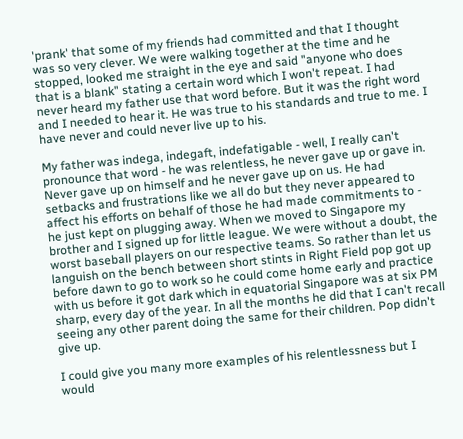'prank' that some of my friends had committed and that I thought was so very clever. We were walking together at the time and he stopped, looked me straight in the eye and said "anyone who does that is a blank" stating a certain word which I won't repeat. I had never heard my father use that word before. But it was the right word and I needed to hear it. He was true to his standards and true to me. I have never and could never live up to his.

My father was indega, indegaft, indefatigable - well, I really can't pronounce that word - he was relentless, he never gave up or gave in. Never gave up on himself and he never gave up on us. He had setbacks and frustrations like we all do but they never appeared to affect his efforts on behalf of those he had made commitments to - he just kept on plugging away. When we moved to Singapore my brother and I signed up for little league. We were without a doubt, the worst baseball players on our respective teams. So rather than let us languish on the bench between short stints in Right Field pop got up before dawn to go to work so he could come home early and practice with us before it got dark which in equatorial Singapore was at six PM sharp, every day of the year. In all the months he did that I can't recall seeing any other parent doing the same for their children. Pop didn't give up.

I could give you many more examples of his relentlessness but I would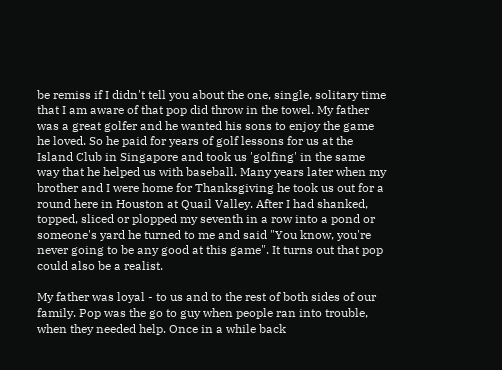be remiss if I didn't tell you about the one, single, solitary time that I am aware of that pop did throw in the towel. My father was a great golfer and he wanted his sons to enjoy the game he loved. So he paid for years of golf lessons for us at the Island Club in Singapore and took us 'golfing' in the same way that he helped us with baseball. Many years later when my brother and I were home for Thanksgiving he took us out for a round here in Houston at Quail Valley. After I had shanked, topped, sliced or plopped my seventh in a row into a pond or someone's yard he turned to me and said "You know, you're never going to be any good at this game". It turns out that pop could also be a realist.

My father was loyal - to us and to the rest of both sides of our family. Pop was the go to guy when people ran into trouble, when they needed help. Once in a while back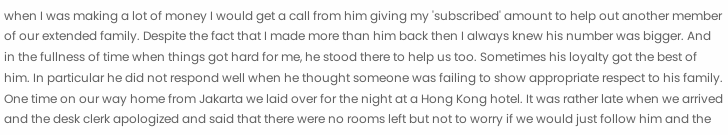when I was making a lot of money I would get a call from him giving my 'subscribed' amount to help out another member of our extended family. Despite the fact that I made more than him back then I always knew his number was bigger. And in the fullness of time when things got hard for me, he stood there to help us too. Sometimes his loyalty got the best of him. In particular he did not respond well when he thought someone was failing to show appropriate respect to his family. One time on our way home from Jakarta we laid over for the night at a Hong Kong hotel. It was rather late when we arrived and the desk clerk apologized and said that there were no rooms left but not to worry if we would just follow him and the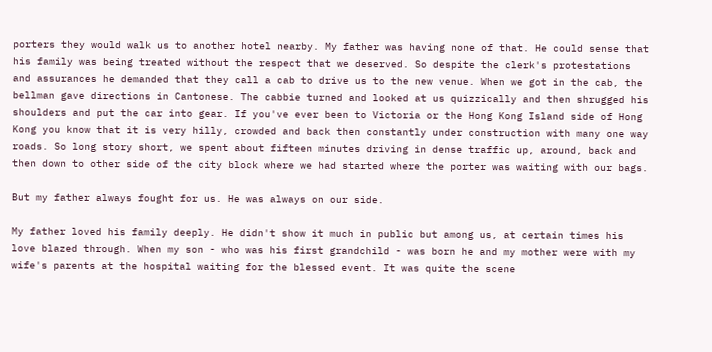porters they would walk us to another hotel nearby. My father was having none of that. He could sense that his family was being treated without the respect that we deserved. So despite the clerk's protestations and assurances he demanded that they call a cab to drive us to the new venue. When we got in the cab, the bellman gave directions in Cantonese. The cabbie turned and looked at us quizzically and then shrugged his shoulders and put the car into gear. If you've ever been to Victoria or the Hong Kong Island side of Hong Kong you know that it is very hilly, crowded and back then constantly under construction with many one way roads. So long story short, we spent about fifteen minutes driving in dense traffic up, around, back and then down to other side of the city block where we had started where the porter was waiting with our bags.

But my father always fought for us. He was always on our side.

My father loved his family deeply. He didn't show it much in public but among us, at certain times his love blazed through. When my son - who was his first grandchild - was born he and my mother were with my wife's parents at the hospital waiting for the blessed event. It was quite the scene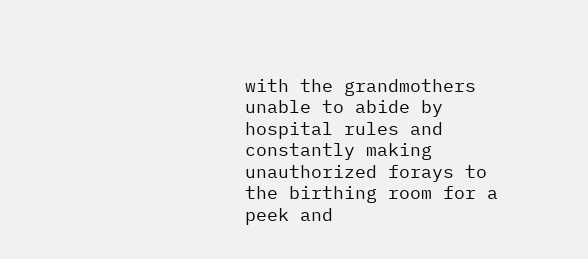with the grandmothers unable to abide by hospital rules and constantly making unauthorized forays to the birthing room for a peek and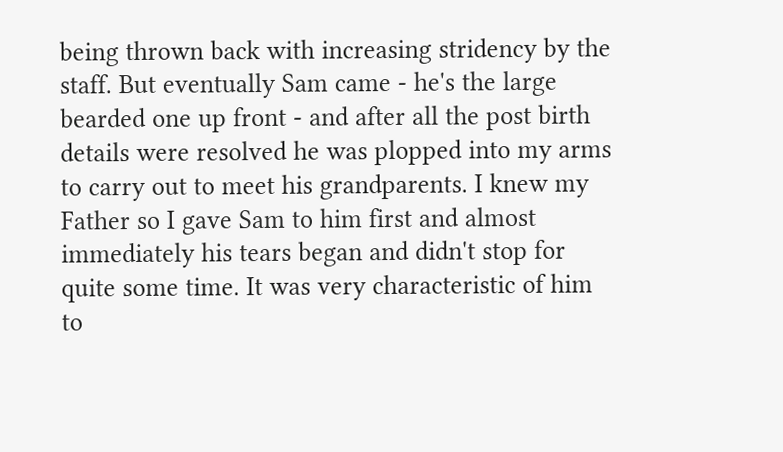being thrown back with increasing stridency by the staff. But eventually Sam came - he's the large bearded one up front - and after all the post birth details were resolved he was plopped into my arms to carry out to meet his grandparents. I knew my Father so I gave Sam to him first and almost immediately his tears began and didn't stop for quite some time. It was very characteristic of him to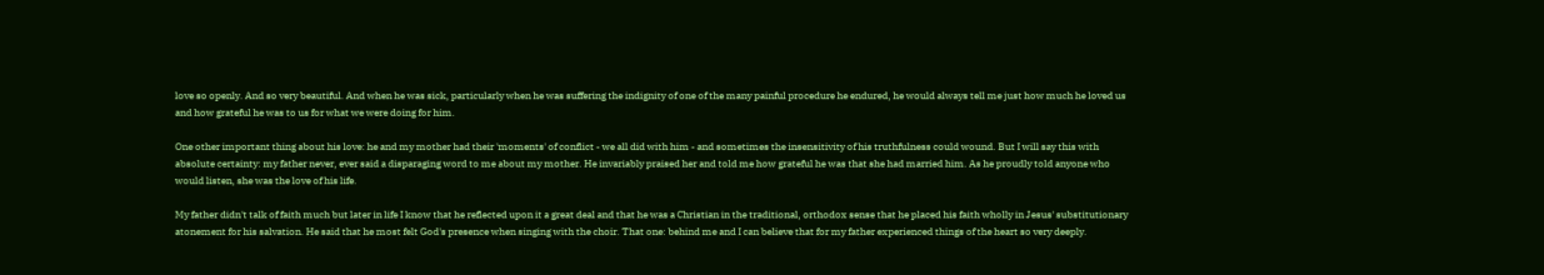love so openly. And so very beautiful. And when he was sick, particularly when he was suffering the indignity of one of the many painful procedure he endured, he would always tell me just how much he loved us and how grateful he was to us for what we were doing for him.

One other important thing about his love: he and my mother had their 'moments' of conflict - we all did with him - and sometimes the insensitivity of his truthfulness could wound. But I will say this with absolute certainty: my father never, ever said a disparaging word to me about my mother. He invariably praised her and told me how grateful he was that she had married him. As he proudly told anyone who would listen, she was the love of his life.

My father didn't talk of faith much but later in life I know that he reflected upon it a great deal and that he was a Christian in the traditional, orthodox sense that he placed his faith wholly in Jesus' substitutionary atonement for his salvation. He said that he most felt God's presence when singing with the choir. That one: behind me and I can believe that for my father experienced things of the heart so very deeply.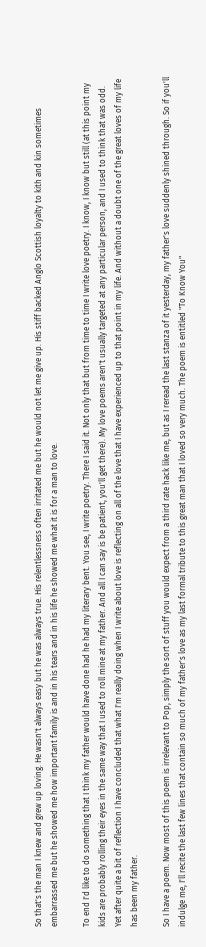So that's the man I knew and grew up loving. He wasn't always easy but he was always true. His relentlessness often irritated me but he would not let me give up. His stiff backed Anglo Scottish loyalty to kith and kin sometimes embarrassed me but he showed me how important family is and in his tears and in his life he showed me what it is for a man to love.

To end I'd like to do something that I think my father would have done had he had my literary bent. You see, I write poetry. There I said it. Not only that but from time to time I write love poetry. I know, I know but still (at this point my kids are probably rolling their eyes in the same way that I used to roll mine at my father. And all I can say is be patient, you'll get there). My love poems aren't usually targeted at any particular person, and I used to think that was odd. Yet after quite a bit of reflection I have concluded that what I'm really doing when I write about love is reflecting on all of the love that I have experienced up to that point in my life. And without a doubt one of the great loves of my life has been my father.

So I have a poem. Now most of this poem is irrelevant to Pop, simply the sort of stuff you would expect from a third rate hack like me, but as I reread the last stanza of it yesterday, my father's love suddenly shined through. So if you'll indulge me, I'll recite the last few lines that contain so much of my father's love as my last formal tribute to this great man that I loved so very much. The poem is entitled "To Know You"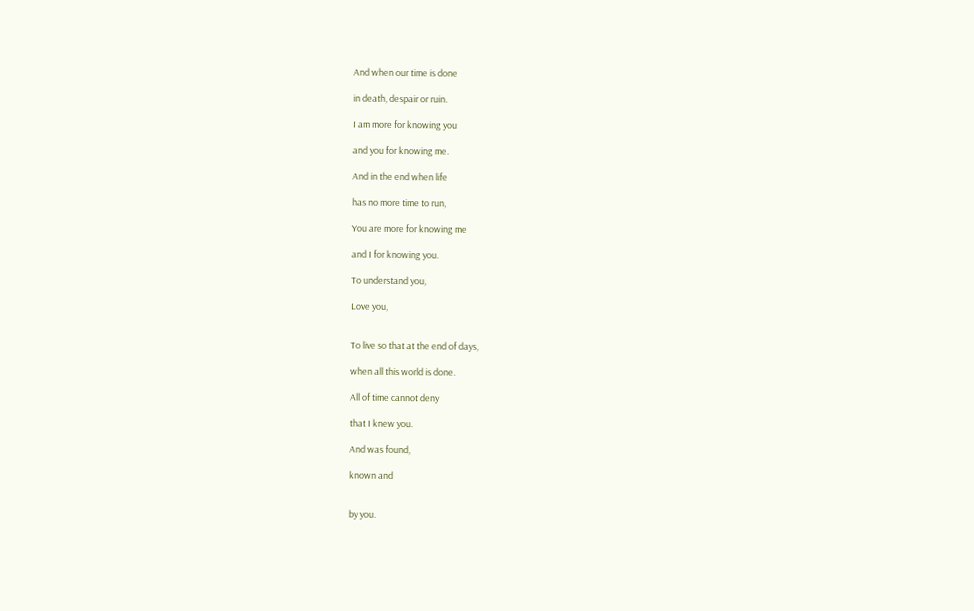And when our time is done

in death, despair or ruin.

I am more for knowing you

and you for knowing me.

And in the end when life

has no more time to run,

You are more for knowing me

and I for knowing you.

To understand you,

Love you,


To live so that at the end of days,

when all this world is done.

All of time cannot deny

that I knew you.

And was found,

known and


by you.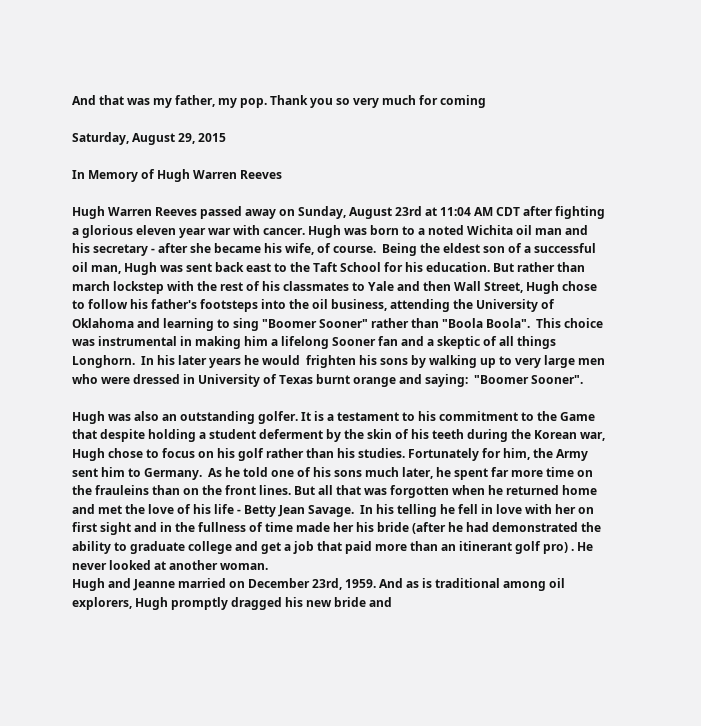And that was my father, my pop. Thank you so very much for coming

Saturday, August 29, 2015

In Memory of Hugh Warren Reeves

Hugh Warren Reeves passed away on Sunday, August 23rd at 11:04 AM CDT after fighting a glorious eleven year war with cancer. Hugh was born to a noted Wichita oil man and his secretary - after she became his wife, of course.  Being the eldest son of a successful oil man, Hugh was sent back east to the Taft School for his education. But rather than march lockstep with the rest of his classmates to Yale and then Wall Street, Hugh chose to follow his father's footsteps into the oil business, attending the University of Oklahoma and learning to sing "Boomer Sooner" rather than "Boola Boola".  This choice was instrumental in making him a lifelong Sooner fan and a skeptic of all things Longhorn.  In his later years he would  frighten his sons by walking up to very large men who were dressed in University of Texas burnt orange and saying:  "Boomer Sooner".

Hugh was also an outstanding golfer. It is a testament to his commitment to the Game that despite holding a student deferment by the skin of his teeth during the Korean war, Hugh chose to focus on his golf rather than his studies. Fortunately for him, the Army sent him to Germany.  As he told one of his sons much later, he spent far more time on the frauleins than on the front lines. But all that was forgotten when he returned home and met the love of his life - Betty Jean Savage.  In his telling he fell in love with her on first sight and in the fullness of time made her his bride (after he had demonstrated the ability to graduate college and get a job that paid more than an itinerant golf pro) . He never looked at another woman.
Hugh and Jeanne married on December 23rd, 1959. And as is traditional among oil explorers, Hugh promptly dragged his new bride and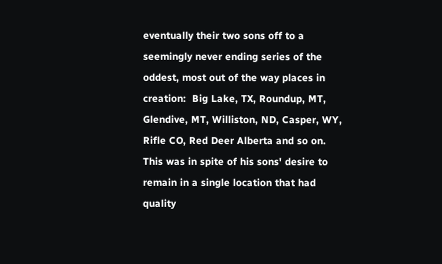eventually their two sons off to a seemingly never ending series of the oddest, most out of the way places in creation:  Big Lake, TX, Roundup, MT, Glendive, MT, Williston, ND, Casper, WY, Rifle CO, Red Deer Alberta and so on. This was in spite of his sons' desire to remain in a single location that had quality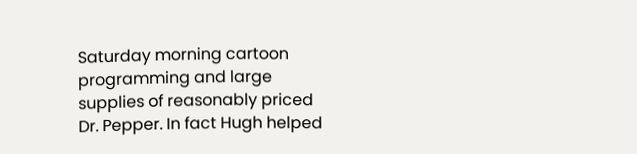Saturday morning cartoon programming and large supplies of reasonably priced Dr. Pepper. In fact Hugh helped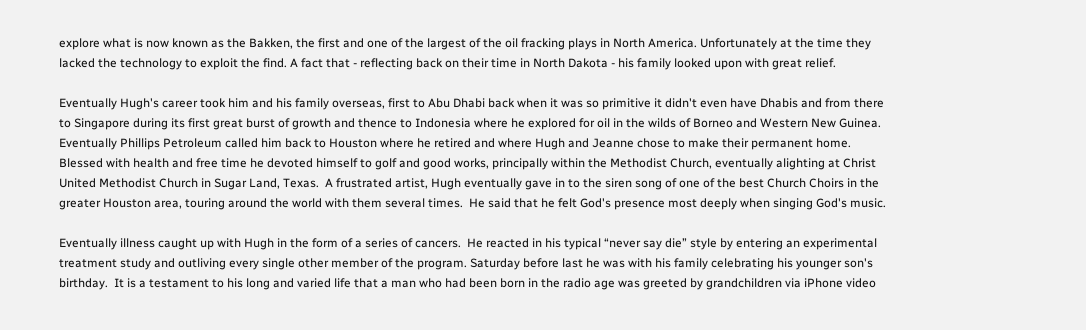explore what is now known as the Bakken, the first and one of the largest of the oil fracking plays in North America. Unfortunately at the time they lacked the technology to exploit the find. A fact that - reflecting back on their time in North Dakota - his family looked upon with great relief.

Eventually Hugh's career took him and his family overseas, first to Abu Dhabi back when it was so primitive it didn't even have Dhabis and from there to Singapore during its first great burst of growth and thence to Indonesia where he explored for oil in the wilds of Borneo and Western New Guinea. Eventually Phillips Petroleum called him back to Houston where he retired and where Hugh and Jeanne chose to make their permanent home.  Blessed with health and free time he devoted himself to golf and good works, principally within the Methodist Church, eventually alighting at Christ United Methodist Church in Sugar Land, Texas.  A frustrated artist, Hugh eventually gave in to the siren song of one of the best Church Choirs in the greater Houston area, touring around the world with them several times.  He said that he felt God's presence most deeply when singing God's music.

Eventually illness caught up with Hugh in the form of a series of cancers.  He reacted in his typical “never say die” style by entering an experimental treatment study and outliving every single other member of the program. Saturday before last he was with his family celebrating his younger son's birthday.  It is a testament to his long and varied life that a man who had been born in the radio age was greeted by grandchildren via iPhone video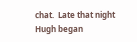chat.  Late that night Hugh began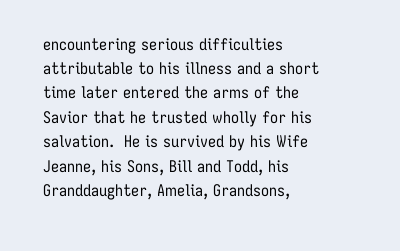encountering serious difficulties attributable to his illness and a short time later entered the arms of the Savior that he trusted wholly for his salvation.  He is survived by his Wife Jeanne, his Sons, Bill and Todd, his Granddaughter, Amelia, Grandsons,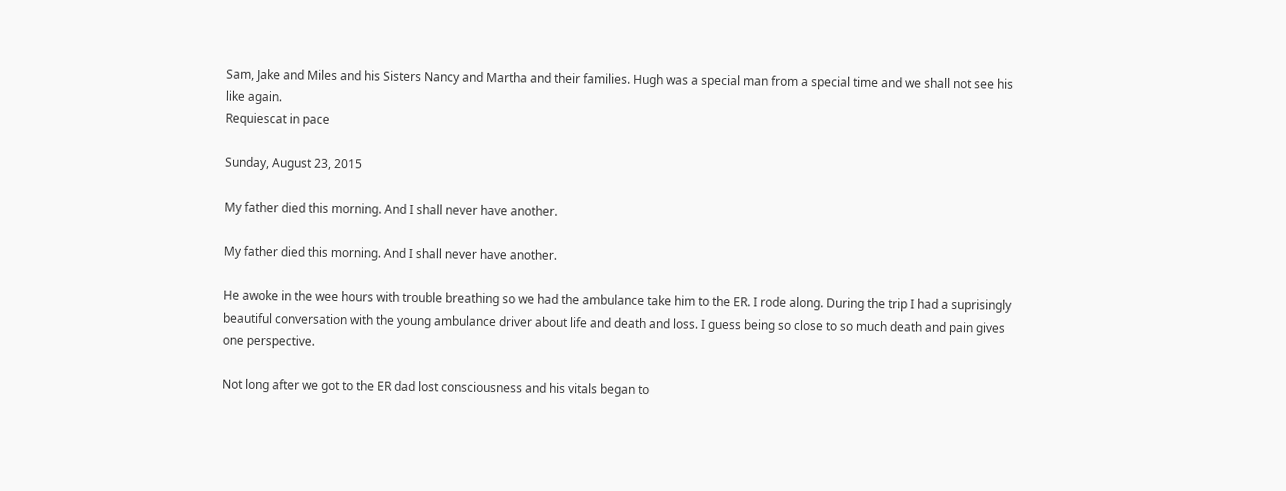Sam, Jake and Miles and his Sisters Nancy and Martha and their families. Hugh was a special man from a special time and we shall not see his like again.
Requiescat in pace

Sunday, August 23, 2015

My father died this morning. And I shall never have another.

My father died this morning. And I shall never have another.

He awoke in the wee hours with trouble breathing so we had the ambulance take him to the ER. I rode along. During the trip I had a suprisingly beautiful conversation with the young ambulance driver about life and death and loss. I guess being so close to so much death and pain gives one perspective.

Not long after we got to the ER dad lost consciousness and his vitals began to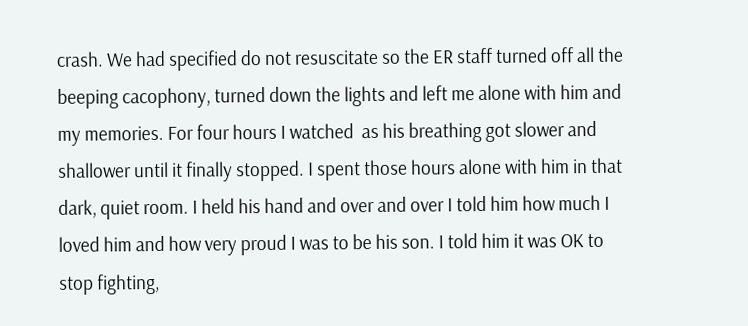crash. We had specified do not resuscitate so the ER staff turned off all the beeping cacophony, turned down the lights and left me alone with him and my memories. For four hours I watched  as his breathing got slower and shallower until it finally stopped. I spent those hours alone with him in that dark, quiet room. I held his hand and over and over I told him how much I loved him and how very proud I was to be his son. I told him it was OK to stop fighting,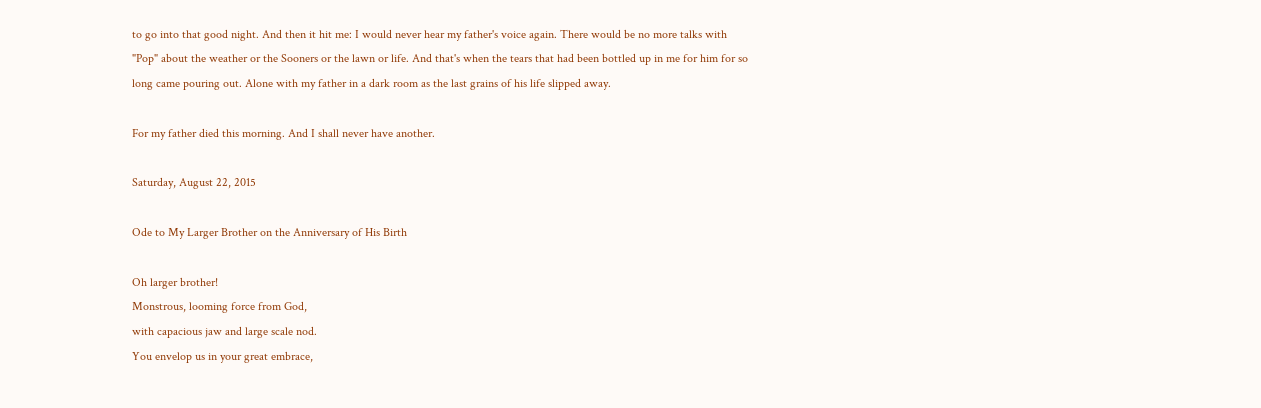to go into that good night. And then it hit me: I would never hear my father's voice again. There would be no more talks with "Pop" about the weather or the Sooners or the lawn or life. And that's when the tears that had been bottled up in me for him for so long came pouring out. Alone with my father in a dark room as the last grains of his life slipped away.

For my father died this morning. And I shall never have another.

Saturday, August 22, 2015

Ode to My Larger Brother on the Anniversary of His Birth

Oh larger brother!
Monstrous, looming force from God,
with capacious jaw and large scale nod.
You envelop us in your great embrace,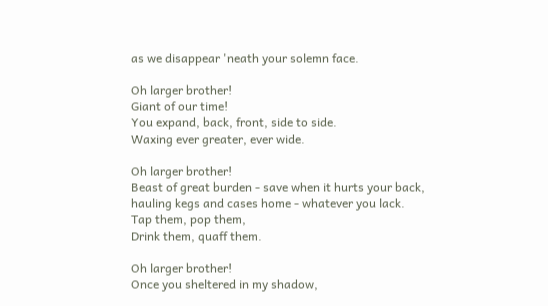as we disappear 'neath your solemn face.

Oh larger brother!
Giant of our time!
You expand, back, front, side to side.
Waxing ever greater, ever wide.

Oh larger brother!
Beast of great burden - save when it hurts your back,
hauling kegs and cases home - whatever you lack.
Tap them, pop them,
Drink them, quaff them.

Oh larger brother!
Once you sheltered in my shadow,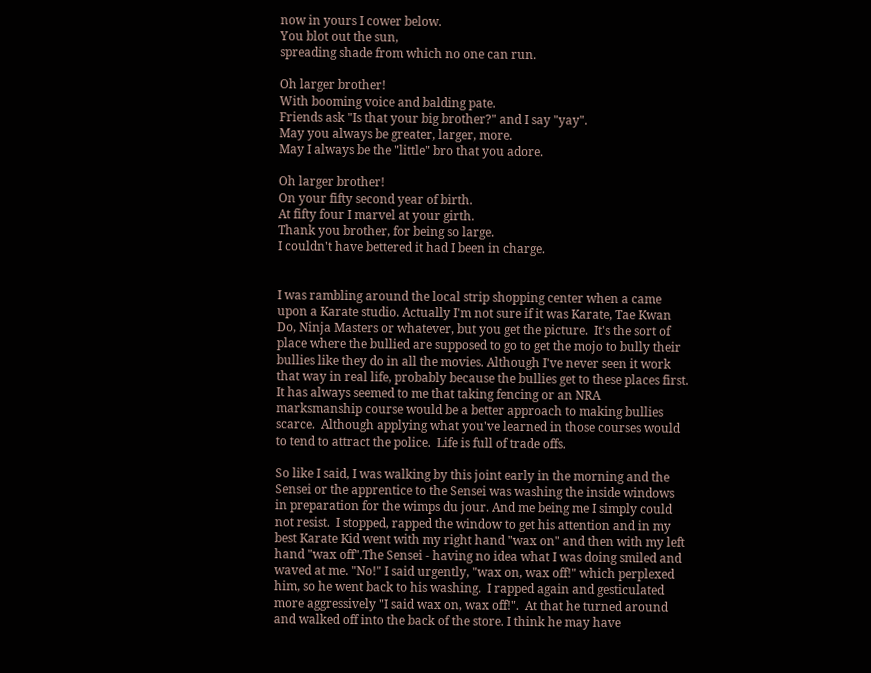now in yours I cower below.
You blot out the sun,
spreading shade from which no one can run.

Oh larger brother!
With booming voice and balding pate.
Friends ask "Is that your big brother?" and I say "yay".
May you always be greater, larger, more.
May I always be the "little" bro that you adore.

Oh larger brother!
On your fifty second year of birth.
At fifty four I marvel at your girth.
Thank you brother, for being so large.
I couldn't have bettered it had I been in charge.


I was rambling around the local strip shopping center when a came upon a Karate studio. Actually I'm not sure if it was Karate, Tae Kwan Do, Ninja Masters or whatever, but you get the picture.  It's the sort of place where the bullied are supposed to go to get the mojo to bully their bullies like they do in all the movies. Although I've never seen it work that way in real life, probably because the bullies get to these places first.  It has always seemed to me that taking fencing or an NRA marksmanship course would be a better approach to making bullies scarce.  Although applying what you've learned in those courses would to tend to attract the police.  Life is full of trade offs.

So like I said, I was walking by this joint early in the morning and the Sensei or the apprentice to the Sensei was washing the inside windows in preparation for the wimps du jour. And me being me I simply could not resist.  I stopped, rapped the window to get his attention and in my best Karate Kid went with my right hand "wax on" and then with my left hand "wax off".The Sensei - having no idea what I was doing smiled and waved at me. "No!" I said urgently, "wax on, wax off!" which perplexed him, so he went back to his washing.  I rapped again and gesticulated more aggressively "I said wax on, wax off!".  At that he turned around and walked off into the back of the store. I think he may have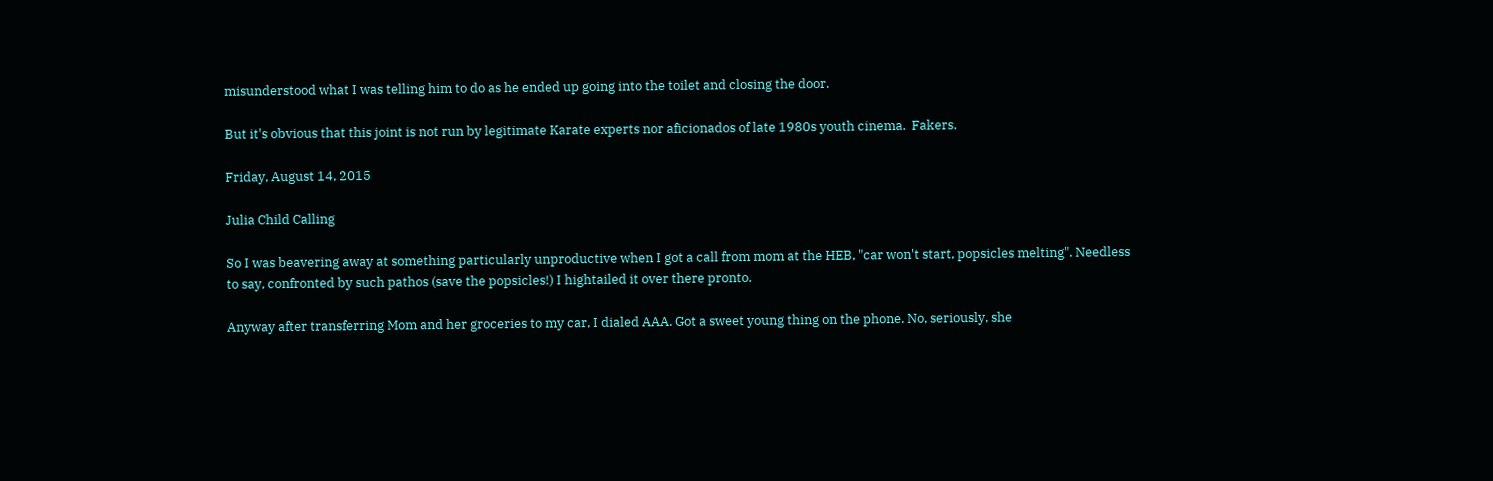misunderstood what I was telling him to do as he ended up going into the toilet and closing the door.

But it's obvious that this joint is not run by legitimate Karate experts nor aficionados of late 1980s youth cinema.  Fakers.

Friday, August 14, 2015

Julia Child Calling

So I was beavering away at something particularly unproductive when I got a call from mom at the HEB, "car won't start, popsicles melting". Needless to say, confronted by such pathos (save the popsicles!) I hightailed it over there pronto.

Anyway after transferring Mom and her groceries to my car, I dialed AAA. Got a sweet young thing on the phone. No, seriously, she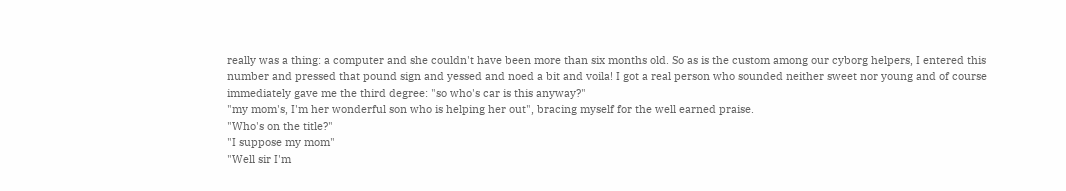really was a thing: a computer and she couldn't have been more than six months old. So as is the custom among our cyborg helpers, I entered this number and pressed that pound sign and yessed and noed a bit and voila! I got a real person who sounded neither sweet nor young and of course immediately gave me the third degree: "so who's car is this anyway?"
"my mom's, I'm her wonderful son who is helping her out", bracing myself for the well earned praise.
"Who's on the title?"
"I suppose my mom"
"Well sir I'm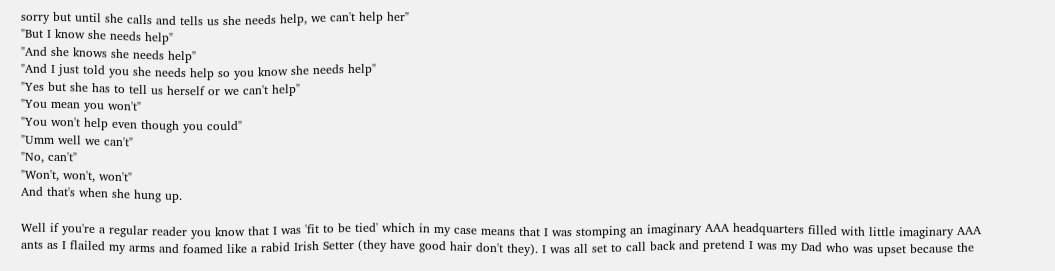sorry but until she calls and tells us she needs help, we can't help her"
"But I know she needs help"
"And she knows she needs help"
"And I just told you she needs help so you know she needs help"
"Yes but she has to tell us herself or we can't help"
"You mean you won't"
"You won't help even though you could"
"Umm well we can't"
"No, can't"
"Won't, won't, won't"
And that's when she hung up.

Well if you're a regular reader you know that I was 'fit to be tied' which in my case means that I was stomping an imaginary AAA headquarters filled with little imaginary AAA ants as I flailed my arms and foamed like a rabid Irish Setter (they have good hair don't they). I was all set to call back and pretend I was my Dad who was upset because the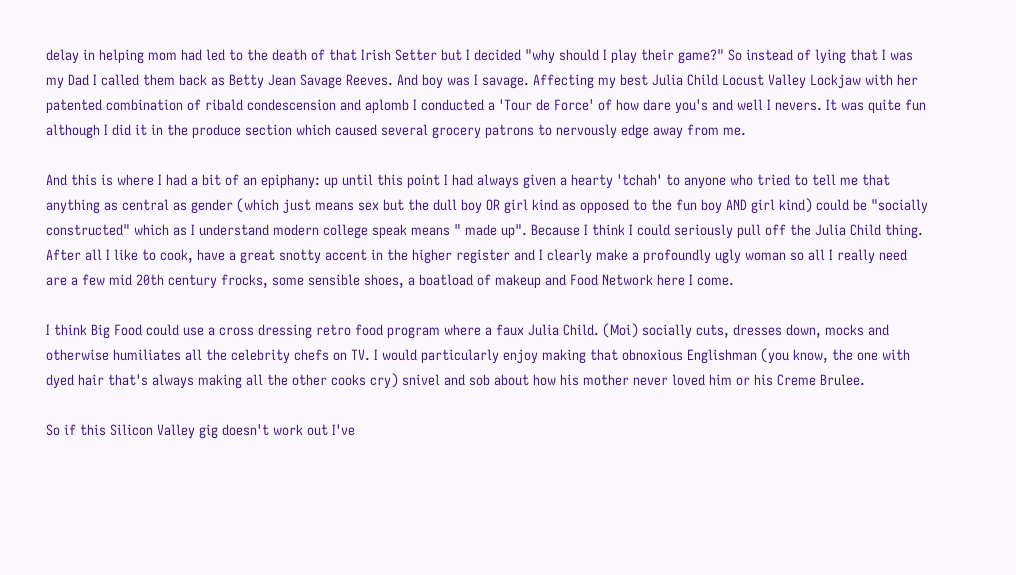delay in helping mom had led to the death of that Irish Setter but I decided "why should I play their game?" So instead of lying that I was my Dad I called them back as Betty Jean Savage Reeves. And boy was I savage. Affecting my best Julia Child Locust Valley Lockjaw with her patented combination of ribald condescension and aplomb I conducted a 'Tour de Force' of how dare you's and well I nevers. It was quite fun although I did it in the produce section which caused several grocery patrons to nervously edge away from me.

And this is where I had a bit of an epiphany: up until this point I had always given a hearty 'tchah' to anyone who tried to tell me that anything as central as gender (which just means sex but the dull boy OR girl kind as opposed to the fun boy AND girl kind) could be "socially constructed" which as I understand modern college speak means " made up". Because I think I could seriously pull off the Julia Child thing. After all I like to cook, have a great snotty accent in the higher register and I clearly make a profoundly ugly woman so all I really need are a few mid 20th century frocks, some sensible shoes, a boatload of makeup and Food Network here I come.

I think Big Food could use a cross dressing retro food program where a faux Julia Child. (Moi) socially cuts, dresses down, mocks and otherwise humiliates all the celebrity chefs on TV. I would particularly enjoy making that obnoxious Englishman (you know, the one with dyed hair that's always making all the other cooks cry) snivel and sob about how his mother never loved him or his Creme Brulee.

So if this Silicon Valley gig doesn't work out I've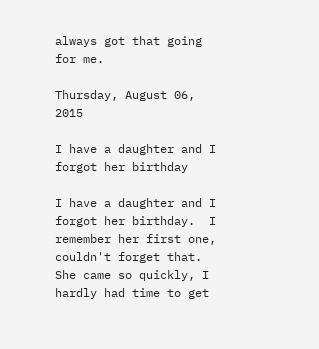always got that going for me.

Thursday, August 06, 2015

I have a daughter and I forgot her birthday

I have a daughter and I forgot her birthday.  I remember her first one, couldn't forget that.  She came so quickly, I hardly had time to get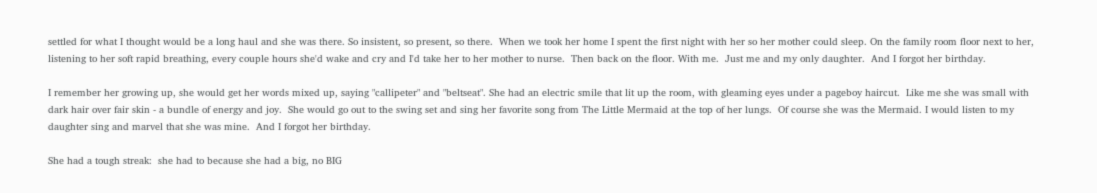settled for what I thought would be a long haul and she was there. So insistent, so present, so there.  When we took her home I spent the first night with her so her mother could sleep. On the family room floor next to her, listening to her soft rapid breathing, every couple hours she'd wake and cry and I'd take her to her mother to nurse.  Then back on the floor. With me.  Just me and my only daughter.  And I forgot her birthday.

I remember her growing up, she would get her words mixed up, saying "callipeter" and "beltseat". She had an electric smile that lit up the room, with gleaming eyes under a pageboy haircut.  Like me she was small with dark hair over fair skin - a bundle of energy and joy.  She would go out to the swing set and sing her favorite song from The Little Mermaid at the top of her lungs.  Of course she was the Mermaid. I would listen to my daughter sing and marvel that she was mine.  And I forgot her birthday.

She had a tough streak:  she had to because she had a big, no BIG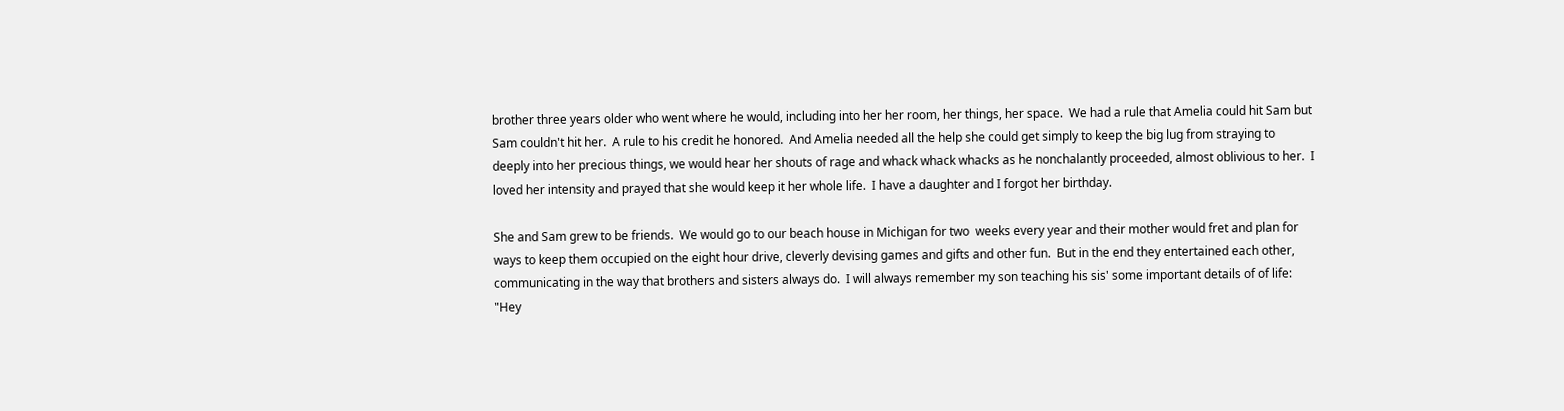brother three years older who went where he would, including into her her room, her things, her space.  We had a rule that Amelia could hit Sam but Sam couldn't hit her.  A rule to his credit he honored.  And Amelia needed all the help she could get simply to keep the big lug from straying to deeply into her precious things, we would hear her shouts of rage and whack whack whacks as he nonchalantly proceeded, almost oblivious to her.  I loved her intensity and prayed that she would keep it her whole life.  I have a daughter and I forgot her birthday.

She and Sam grew to be friends.  We would go to our beach house in Michigan for two  weeks every year and their mother would fret and plan for ways to keep them occupied on the eight hour drive, cleverly devising games and gifts and other fun.  But in the end they entertained each other, communicating in the way that brothers and sisters always do.  I will always remember my son teaching his sis' some important details of of life:  "Hey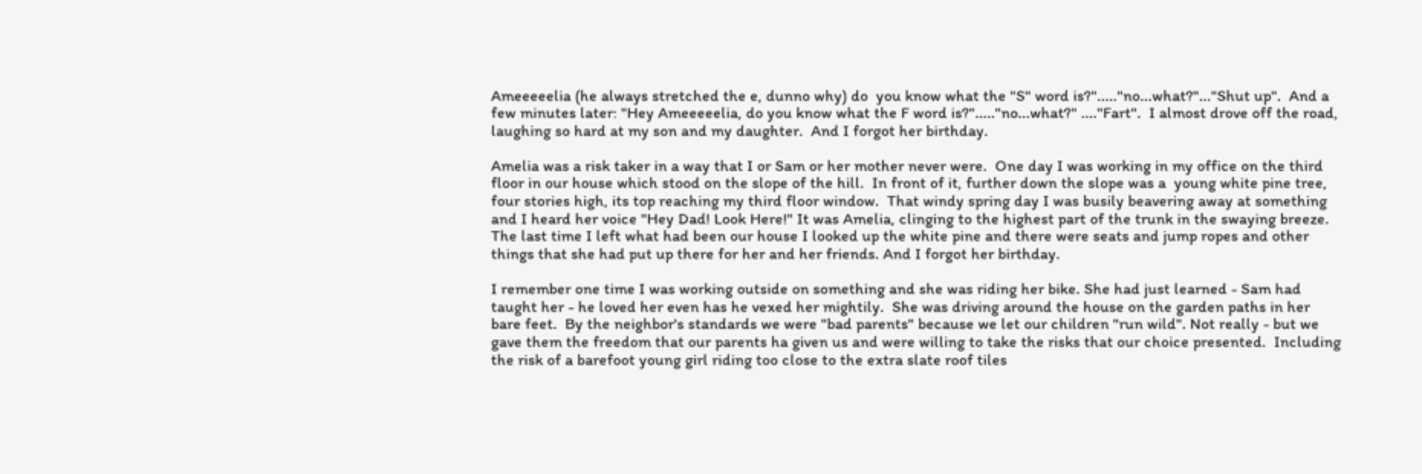Ameeeeelia (he always stretched the e, dunno why) do  you know what the "S" word is?"....."no...what?"..."Shut up".  And a few minutes later: "Hey Ameeeeelia, do you know what the F word is?"....."no...what?" ...."Fart".  I almost drove off the road, laughing so hard at my son and my daughter.  And I forgot her birthday.

Amelia was a risk taker in a way that I or Sam or her mother never were.  One day I was working in my office on the third floor in our house which stood on the slope of the hill.  In front of it, further down the slope was a  young white pine tree, four stories high, its top reaching my third floor window.  That windy spring day I was busily beavering away at something and I heard her voice "Hey Dad! Look Here!" It was Amelia, clinging to the highest part of the trunk in the swaying breeze. The last time I left what had been our house I looked up the white pine and there were seats and jump ropes and other things that she had put up there for her and her friends. And I forgot her birthday.

I remember one time I was working outside on something and she was riding her bike. She had just learned - Sam had taught her - he loved her even has he vexed her mightily.  She was driving around the house on the garden paths in her bare feet.  By the neighbor's standards we were "bad parents" because we let our children "run wild". Not really - but we gave them the freedom that our parents ha given us and were willing to take the risks that our choice presented.  Including the risk of a barefoot young girl riding too close to the extra slate roof tiles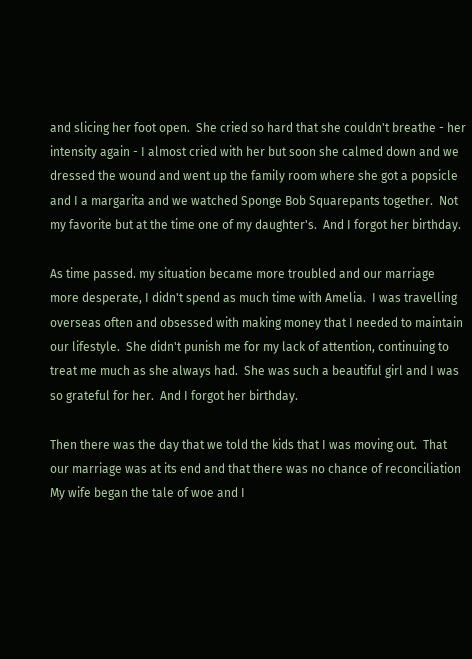and slicing her foot open.  She cried so hard that she couldn't breathe - her intensity again - I almost cried with her but soon she calmed down and we dressed the wound and went up the family room where she got a popsicle and I a margarita and we watched Sponge Bob Squarepants together.  Not my favorite but at the time one of my daughter's.  And I forgot her birthday.

As time passed. my situation became more troubled and our marriage more desperate, I didn't spend as much time with Amelia.  I was travelling overseas often and obsessed with making money that I needed to maintain our lifestyle.  She didn't punish me for my lack of attention, continuing to treat me much as she always had.  She was such a beautiful girl and I was so grateful for her.  And I forgot her birthday.

Then there was the day that we told the kids that I was moving out.  That our marriage was at its end and that there was no chance of reconciliation  My wife began the tale of woe and I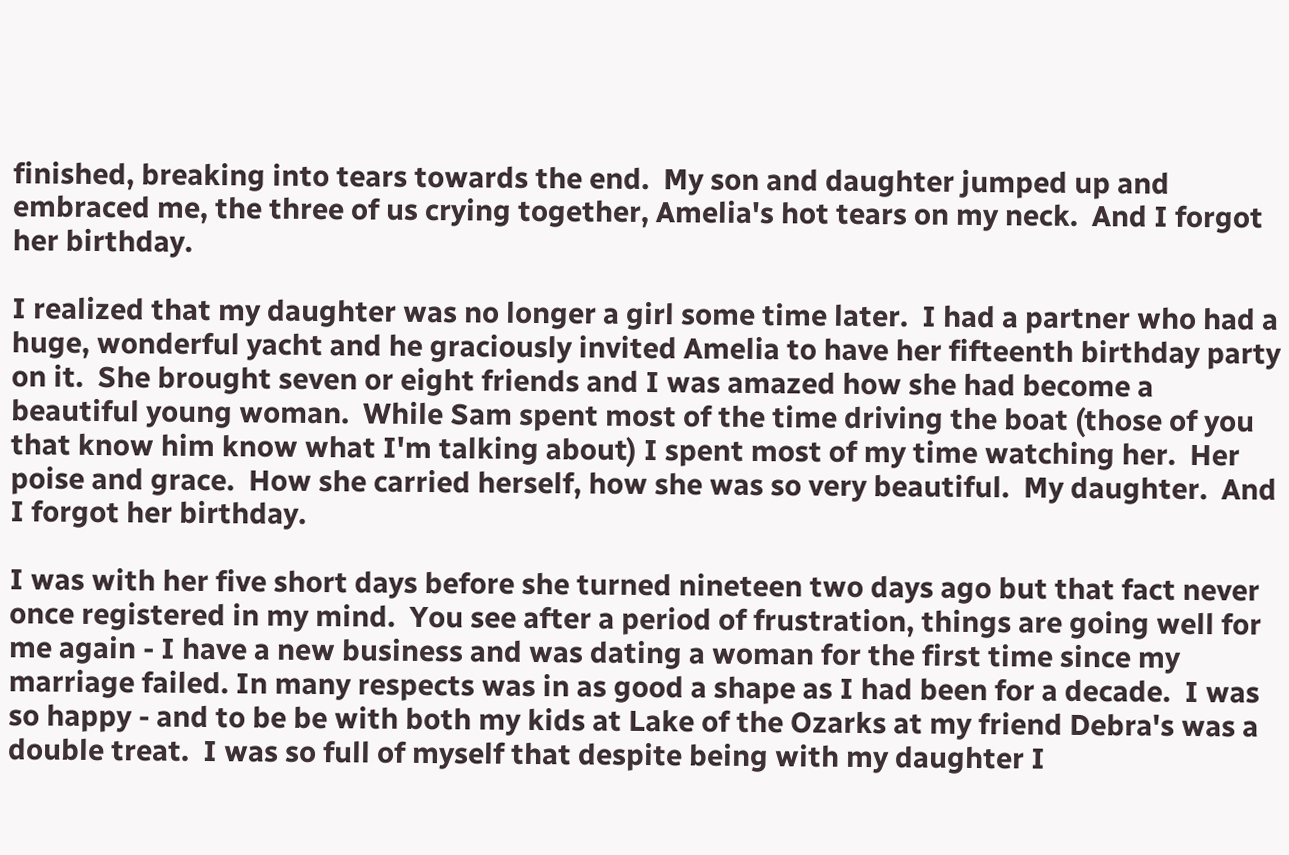finished, breaking into tears towards the end.  My son and daughter jumped up and embraced me, the three of us crying together, Amelia's hot tears on my neck.  And I forgot her birthday.

I realized that my daughter was no longer a girl some time later.  I had a partner who had a huge, wonderful yacht and he graciously invited Amelia to have her fifteenth birthday party on it.  She brought seven or eight friends and I was amazed how she had become a beautiful young woman.  While Sam spent most of the time driving the boat (those of you that know him know what I'm talking about) I spent most of my time watching her.  Her poise and grace.  How she carried herself, how she was so very beautiful.  My daughter.  And I forgot her birthday.

I was with her five short days before she turned nineteen two days ago but that fact never once registered in my mind.  You see after a period of frustration, things are going well for me again - I have a new business and was dating a woman for the first time since my marriage failed. In many respects was in as good a shape as I had been for a decade.  I was so happy - and to be be with both my kids at Lake of the Ozarks at my friend Debra's was a double treat.  I was so full of myself that despite being with my daughter I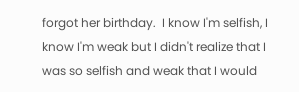forgot her birthday.  I know I'm selfish, I know I'm weak but I didn't realize that I was so selfish and weak that I would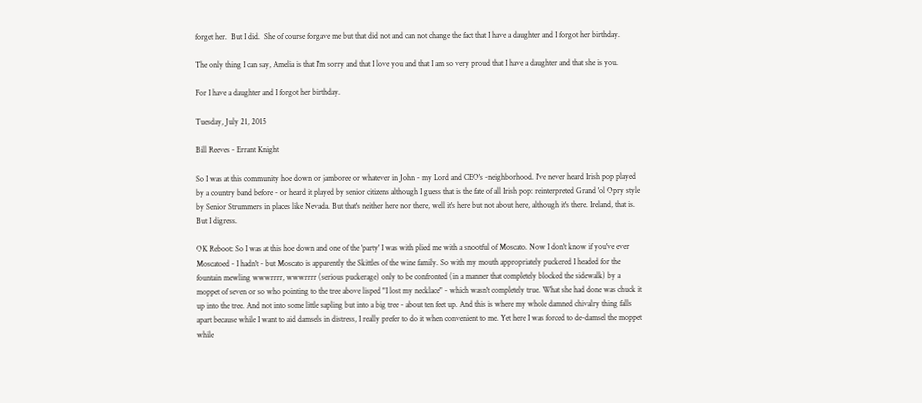forget her.  But I did.  She of course forgave me but that did not and can not change the fact that I have a daughter and I forgot her birthday.

The only thing I can say, Amelia is that I'm sorry and that I love you and that I am so very proud that I have a daughter and that she is you.

For I have a daughter and I forgot her birthday.

Tuesday, July 21, 2015

Bill Reeves - Errant Knight

So I was at this community hoe down or jamboree or whatever in John - my Lord and CEO's -neighborhood. I've never heard Irish pop played by a country band before - or heard it played by senior citizens although I guess that is the fate of all Irish pop: reinterpreted Grand 'ol Opry style by Senior Strummers in places like Nevada. But that's neither here nor there, well it's here but not about here, although it's there. Ireland, that is. But I digress.

OK Reboot: So I was at this hoe down and one of the 'party' I was with plied me with a snootful of Moscato. Now I don't know if you've ever Moscatoed - I hadn't - but Moscato is apparently the Skittles of the wine family. So with my mouth appropriately puckered I headed for the fountain mewling wwwrrrr, wwwrrrr (serious puckerage) only to be confronted (in a manner that completely blocked the sidewalk) by a moppet of seven or so who pointing to the tree above lisped "I lost my necklace" - which wasn't completely true. What she had done was chuck it up into the tree. And not into some little sapling but into a big tree - about ten feet up. And this is where my whole damned chivalry thing falls apart because while I want to aid damsels in distress, I really prefer to do it when convenient to me. Yet here I was forced to de-damsel the moppet while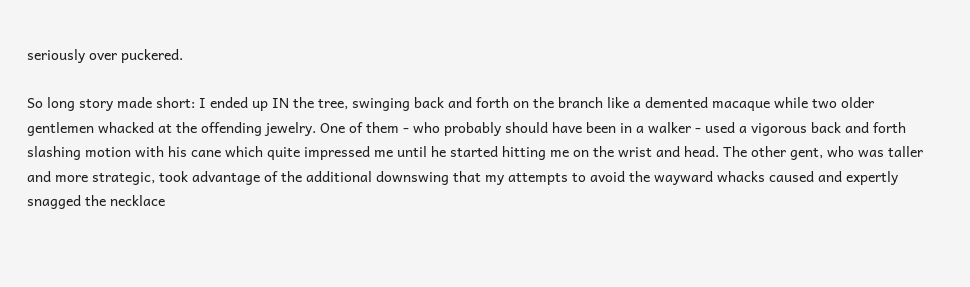seriously over puckered.

So long story made short: I ended up IN the tree, swinging back and forth on the branch like a demented macaque while two older gentlemen whacked at the offending jewelry. One of them - who probably should have been in a walker - used a vigorous back and forth slashing motion with his cane which quite impressed me until he started hitting me on the wrist and head. The other gent, who was taller and more strategic, took advantage of the additional downswing that my attempts to avoid the wayward whacks caused and expertly snagged the necklace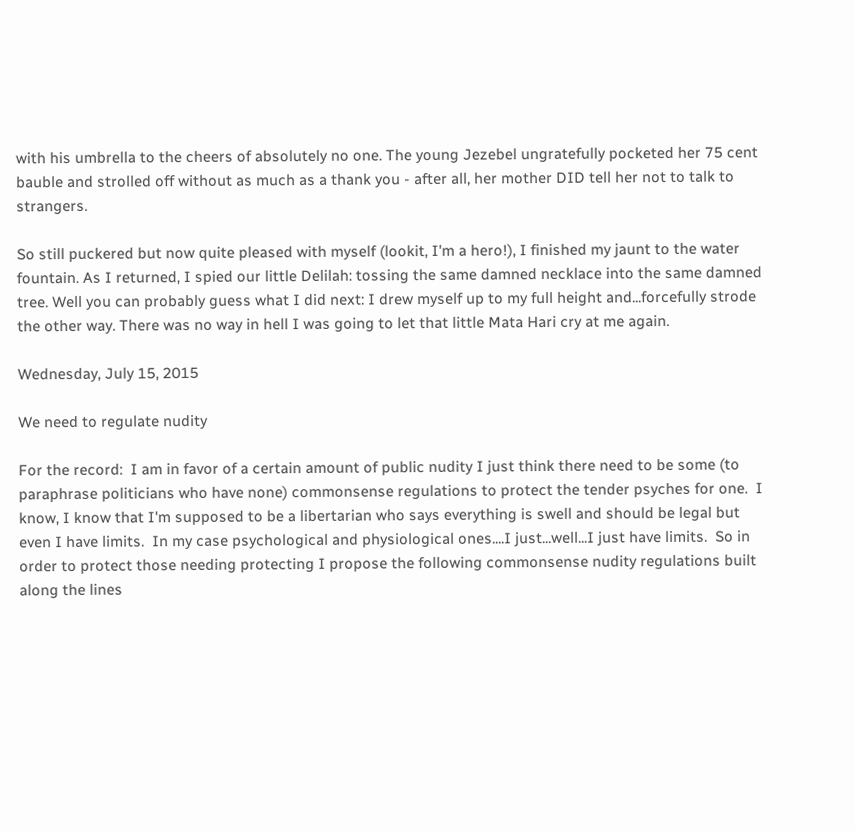with his umbrella to the cheers of absolutely no one. The young Jezebel ungratefully pocketed her 75 cent bauble and strolled off without as much as a thank you - after all, her mother DID tell her not to talk to strangers.

So still puckered but now quite pleased with myself (lookit, I'm a hero!), I finished my jaunt to the water fountain. As I returned, I spied our little Delilah: tossing the same damned necklace into the same damned tree. Well you can probably guess what I did next: I drew myself up to my full height and...forcefully strode the other way. There was no way in hell I was going to let that little Mata Hari cry at me again.

Wednesday, July 15, 2015

We need to regulate nudity

For the record:  I am in favor of a certain amount of public nudity I just think there need to be some (to paraphrase politicians who have none) commonsense regulations to protect the tender psyches for one.  I know, I know that I'm supposed to be a libertarian who says everything is swell and should be legal but even I have limits.  In my case psychological and physiological ones....I just...well...I just have limits.  So in order to protect those needing protecting I propose the following commonsense nudity regulations built along the lines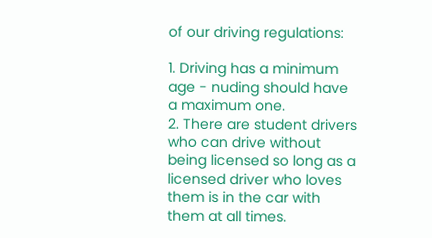of our driving regulations:

1. Driving has a minimum age - nuding should have a maximum one.
2. There are student drivers who can drive without being licensed so long as a licensed driver who loves them is in the car with them at all times.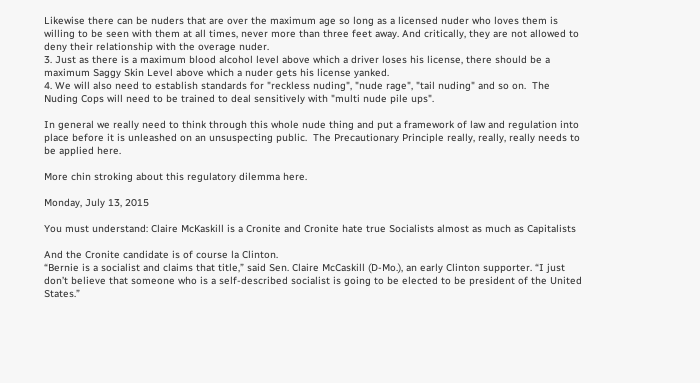Likewise there can be nuders that are over the maximum age so long as a licensed nuder who loves them is willing to be seen with them at all times, never more than three feet away. And critically, they are not allowed to deny their relationship with the overage nuder.
3. Just as there is a maximum blood alcohol level above which a driver loses his license, there should be a maximum Saggy Skin Level above which a nuder gets his license yanked.
4. We will also need to establish standards for "reckless nuding", "nude rage", "tail nuding" and so on.  The Nuding Cops will need to be trained to deal sensitively with "multi nude pile ups".

In general we really need to think through this whole nude thing and put a framework of law and regulation into place before it is unleashed on an unsuspecting public.  The Precautionary Principle really, really, really needs to be applied here.

More chin stroking about this regulatory dilemma here.

Monday, July 13, 2015

You must understand: Claire McKaskill is a Cronite and Cronite hate true Socialists almost as much as Capitalists

And the Cronite candidate is of course la Clinton.
“Bernie is a socialist and claims that title,” said Sen. Claire McCaskill (D-Mo.), an early Clinton supporter. “I just don’t believe that someone who is a self-described socialist is going to be elected to be president of the United States.”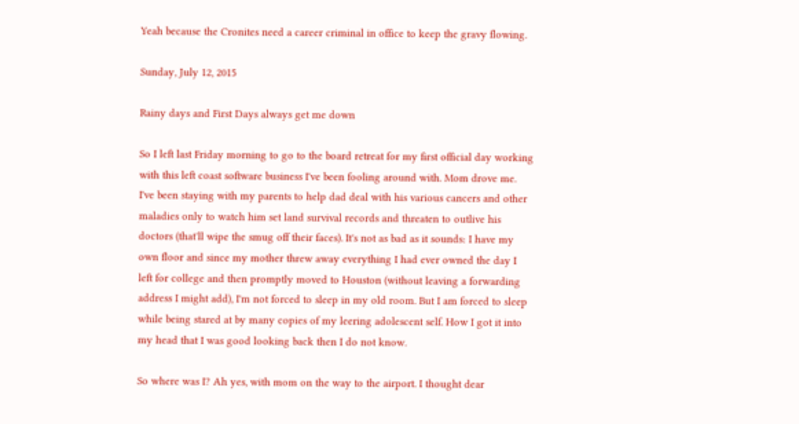Yeah because the Cronites need a career criminal in office to keep the gravy flowing.

Sunday, July 12, 2015

Rainy days and First Days always get me down

So I left last Friday morning to go to the board retreat for my first official day working with this left coast software business I've been fooling around with. Mom drove me. I've been staying with my parents to help dad deal with his various cancers and other maladies only to watch him set land survival records and threaten to outlive his doctors (that'll wipe the smug off their faces). It's not as bad as it sounds: I have my own floor and since my mother threw away everything I had ever owned the day I left for college and then promptly moved to Houston (without leaving a forwarding address I might add), I'm not forced to sleep in my old room. But I am forced to sleep while being stared at by many copies of my leering adolescent self. How I got it into my head that I was good looking back then I do not know.

So where was I? Ah yes, with mom on the way to the airport. I thought dear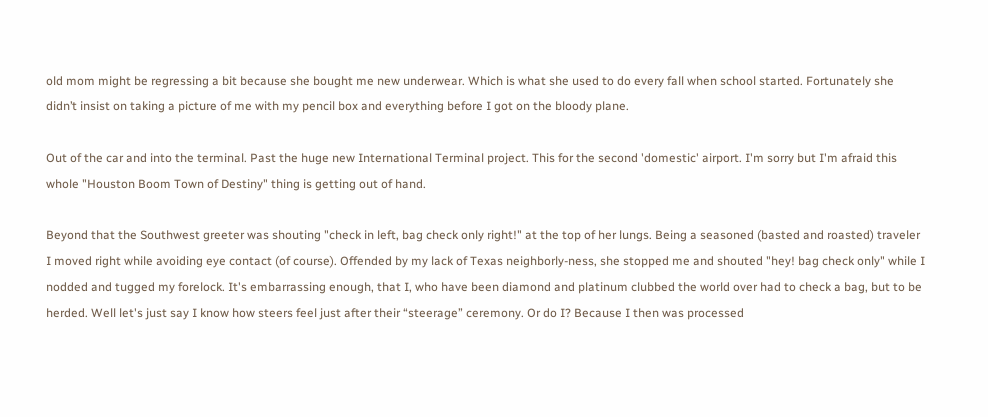old mom might be regressing a bit because she bought me new underwear. Which is what she used to do every fall when school started. Fortunately she didn’t insist on taking a picture of me with my pencil box and everything before I got on the bloody plane.

Out of the car and into the terminal. Past the huge new International Terminal project. This for the second 'domestic' airport. I'm sorry but I'm afraid this whole "Houston Boom Town of Destiny" thing is getting out of hand.

Beyond that the Southwest greeter was shouting "check in left, bag check only right!" at the top of her lungs. Being a seasoned (basted and roasted) traveler I moved right while avoiding eye contact (of course). Offended by my lack of Texas neighborly-ness, she stopped me and shouted "hey! bag check only" while I nodded and tugged my forelock. It's embarrassing enough, that I, who have been diamond and platinum clubbed the world over had to check a bag, but to be herded. Well let's just say I know how steers feel just after their “steerage” ceremony. Or do I? Because I then was processed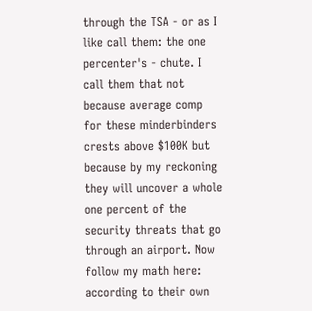through the TSA - or as I like call them: the one percenter's - chute. I call them that not because average comp for these minderbinders crests above $100K but because by my reckoning they will uncover a whole one percent of the security threats that go through an airport. Now follow my math here: according to their own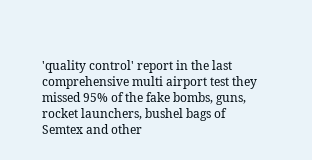'quality control' report in the last comprehensive multi airport test they missed 95% of the fake bombs, guns, rocket launchers, bushel bags of Semtex and other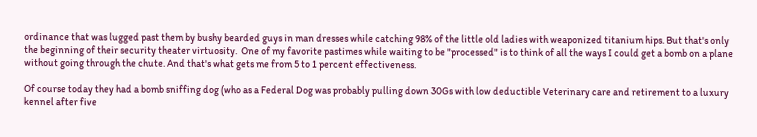ordinance that was lugged past them by bushy bearded guys in man dresses while catching 98% of the little old ladies with weaponized titanium hips. But that's only the beginning of their security theater virtuosity.  One of my favorite pastimes while waiting to be "processed" is to think of all the ways I could get a bomb on a plane without going through the chute. And that's what gets me from 5 to 1 percent effectiveness.

Of course today they had a bomb sniffing dog (who as a Federal Dog was probably pulling down 30Gs with low deductible Veterinary care and retirement to a luxury kennel after five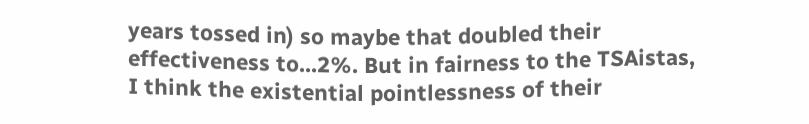years tossed in) so maybe that doubled their effectiveness to...2%. But in fairness to the TSAistas, I think the existential pointlessness of their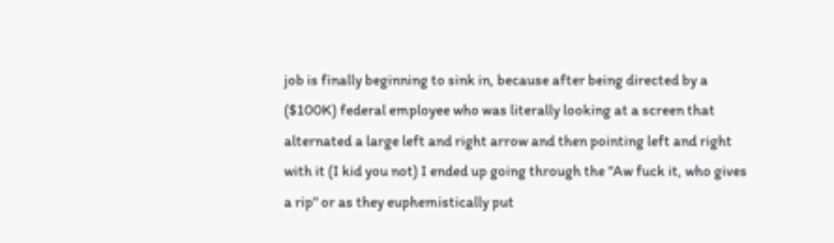job is finally beginning to sink in, because after being directed by a ($100K) federal employee who was literally looking at a screen that alternated a large left and right arrow and then pointing left and right with it (I kid you not) I ended up going through the "Aw fuck it, who gives a rip" or as they euphemistically put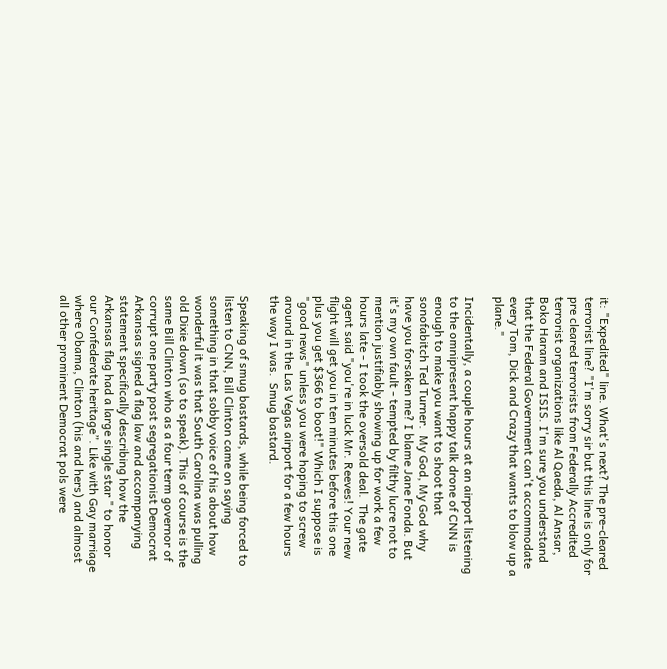it: "Expedited" line. What's next? The pre-cleared terrorist line? "I'm sorry sir but this line is only for pre cleared terrorists from Federally Accredited terrorist organizations like Al Qaeda, Al Ansar, Boko Haram and ISIS. I'm sure you understand that the Federal Government can't accommodate every Tom, Dick and Crazy that wants to blow up a plane."

Incidentally, a couple hours at an airport listening to the omnipresent happy talk drone of CNN is enough to make you want to shoot that sonofabitch Ted Turner.  My God, My God why have you forsaken me? I blame Jane Fonda. But it's my own fault - tempted by filthy lucre not to mention justifiably showing up for work a few hours late - I took the oversold deal.  The gate agent said "you're in luck Mr. Reeves! Your new flight will get you in ten minutes before this one plus you get $366 to boot!" Which I suppose is "good news" unless you were hoping to screw around in the Las Vegas airport for a few hours the way I was.  Smug bastard.

Speaking of smug bastards, while being forced to listen to CNN, Bill Clinton came on saying something in that sobby voice of his about how wonderful it was that South Carolina was pulling old Dixie down (so to speak). This of course is the same Bill Clinton who as a four term governor of corrupt one party post segregationist Democrat Arkansas signed a flag law and accompanying statement specifically describing how the Arkansas flag had a large single star " to honor our Confederate heritage”. Like with Gay marriage where Obama, Clinton (his and hers) and almost all other prominent Democrat pols were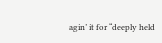agin’ it for “deeply held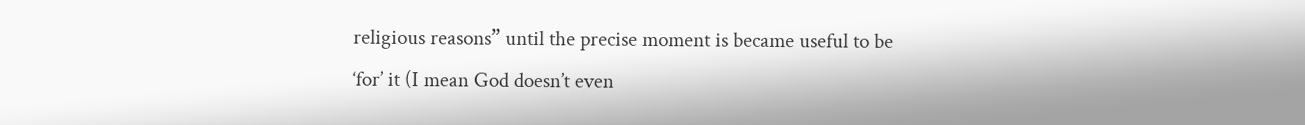religious reasons” until the precise moment is became useful to be ‘for’ it (I mean God doesn’t even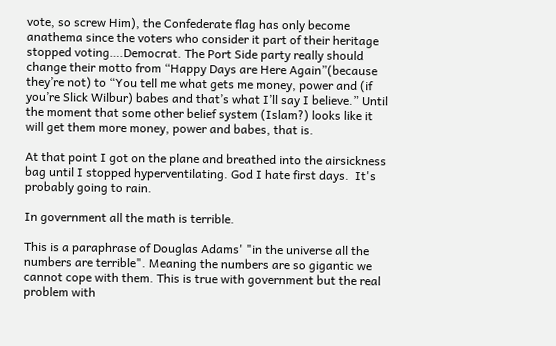vote, so screw Him), the Confederate flag has only become anathema since the voters who consider it part of their heritage stopped voting….Democrat. The Port Side party really should change their motto from “Happy Days are Here Again”(because they’re not) to “You tell me what gets me money, power and (if you’re Slick Wilbur) babes and that’s what I’ll say I believe.” Until the moment that some other belief system (Islam?) looks like it will get them more money, power and babes, that is.

At that point I got on the plane and breathed into the airsickness bag until I stopped hyperventilating. God I hate first days.  It's probably going to rain.

In government all the math is terrible.

This is a paraphrase of Douglas Adams' "in the universe all the numbers are terrible". Meaning the numbers are so gigantic we cannot cope with them. This is true with government but the real problem with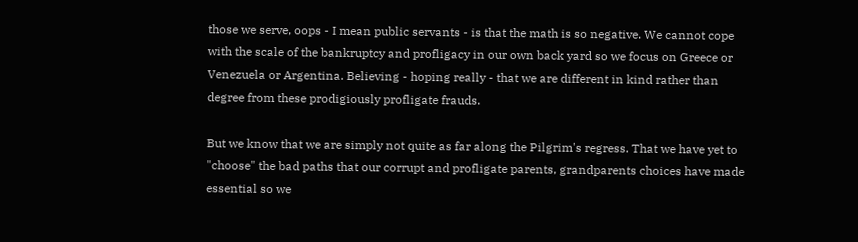those we serve, oops - I mean public servants - is that the math is so negative. We cannot cope with the scale of the bankruptcy and profligacy in our own back yard so we focus on Greece or Venezuela or Argentina. Believing - hoping really - that we are different in kind rather than degree from these prodigiously profligate frauds.

But we know that we are simply not quite as far along the Pilgrim's regress. That we have yet to "choose" the bad paths that our corrupt and profligate parents, grandparents choices have made essential so we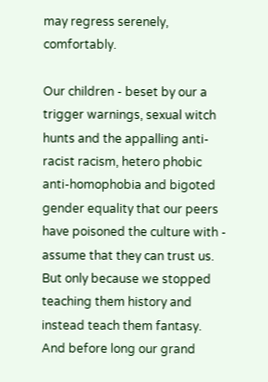may regress serenely, comfortably.

Our children - beset by our a
trigger warnings, sexual witch hunts and the appalling anti-racist racism, hetero phobic anti-homophobia and bigoted gender equality that our peers have poisoned the culture with - assume that they can trust us. But only because we stopped teaching them history and instead teach them fantasy.
And before long our grand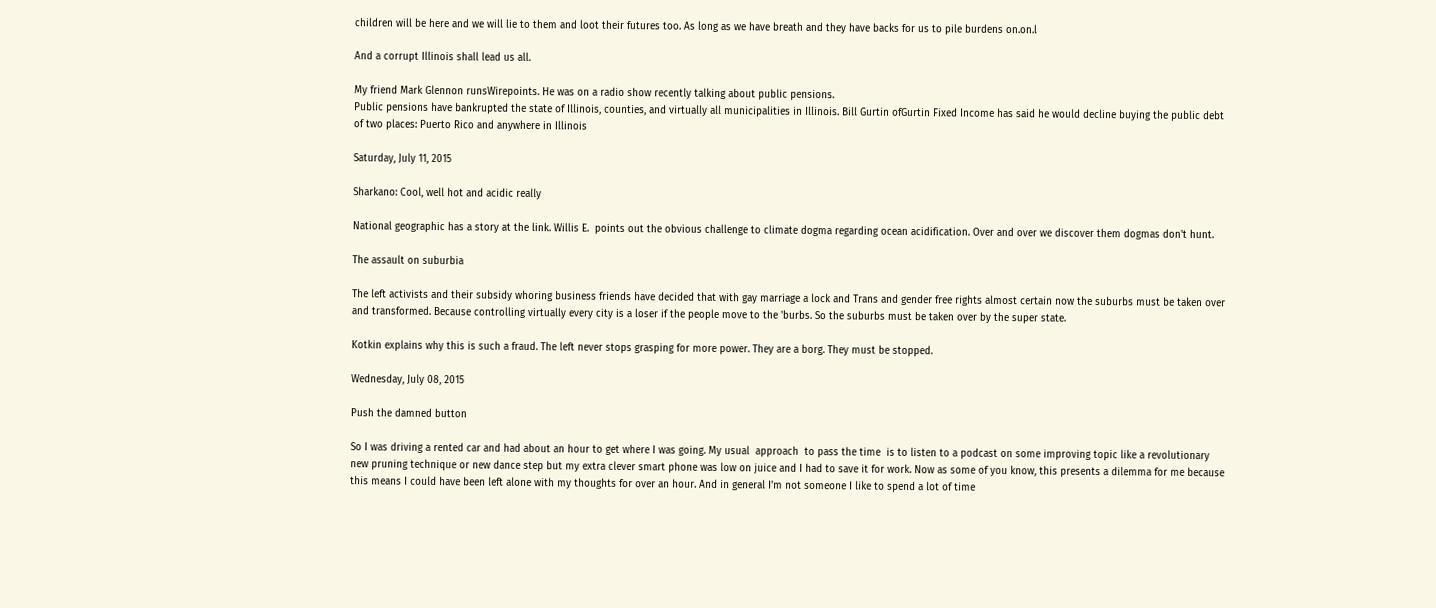children will be here and we will lie to them and loot their futures too. As long as we have breath and they have backs for us to pile burdens on.on.l

And a corrupt Illinois shall lead us all.

My friend Mark Glennon runsWirepoints. He was on a radio show recently talking about public pensions.
Public pensions have bankrupted the state of Illinois, counties, and virtually all municipalities in Illinois. Bill Gurtin ofGurtin Fixed Income has said he would decline buying the public debt of two places: Puerto Rico and anywhere in Illinois

Saturday, July 11, 2015

Sharkano: Cool, well hot and acidic really

National geographic has a story at the link. Willis E.  points out the obvious challenge to climate dogma regarding ocean acidification. Over and over we discover them dogmas don't hunt.

The assault on suburbia

The left activists and their subsidy whoring business friends have decided that with gay marriage a lock and Trans and gender free rights almost certain now the suburbs must be taken over and transformed. Because controlling virtually every city is a loser if the people move to the 'burbs. So the suburbs must be taken over by the super state.

Kotkin explains why this is such a fraud. The left never stops grasping for more power. They are a borg. They must be stopped.

Wednesday, July 08, 2015

Push the damned button

So I was driving a rented car and had about an hour to get where I was going. My usual  approach  to pass the time  is to listen to a podcast on some improving topic like a revolutionary new pruning technique or new dance step but my extra clever smart phone was low on juice and I had to save it for work. Now as some of you know, this presents a dilemma for me because this means I could have been left alone with my thoughts for over an hour. And in general I'm not someone I like to spend a lot of time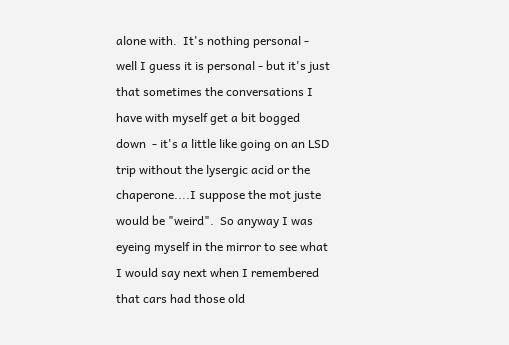alone with.  It's nothing personal - well I guess it is personal - but it's just that sometimes the conversations I have with myself get a bit bogged down  - it's a little like going on an LSD trip without the lysergic acid or the chaperone....I suppose the mot juste would be "weird".  So anyway I was eyeing myself in the mirror to see what I would say next when I remembered that cars had those old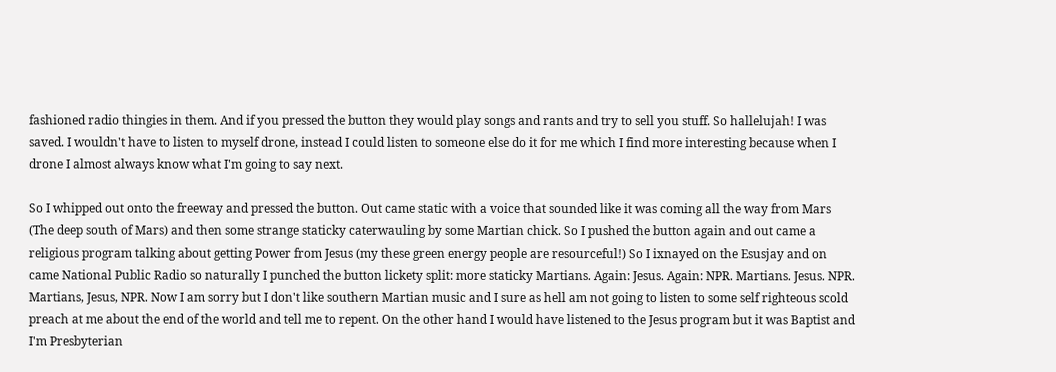fashioned radio thingies in them. And if you pressed the button they would play songs and rants and try to sell you stuff. So hallelujah! I was saved. I wouldn't have to listen to myself drone, instead I could listen to someone else do it for me which I find more interesting because when I drone I almost always know what I'm going to say next.

So I whipped out onto the freeway and pressed the button. Out came static with a voice that sounded like it was coming all the way from Mars (The deep south of Mars) and then some strange staticky caterwauling by some Martian chick. So I pushed the button again and out came a religious program talking about getting Power from Jesus (my these green energy people are resourceful!) So I ixnayed on the Esusjay and on came National Public Radio so naturally I punched the button lickety split: more staticky Martians. Again: Jesus. Again: NPR. Martians. Jesus. NPR. Martians, Jesus, NPR. Now I am sorry but I don't like southern Martian music and I sure as hell am not going to listen to some self righteous scold preach at me about the end of the world and tell me to repent. On the other hand I would have listened to the Jesus program but it was Baptist and I'm Presbyterian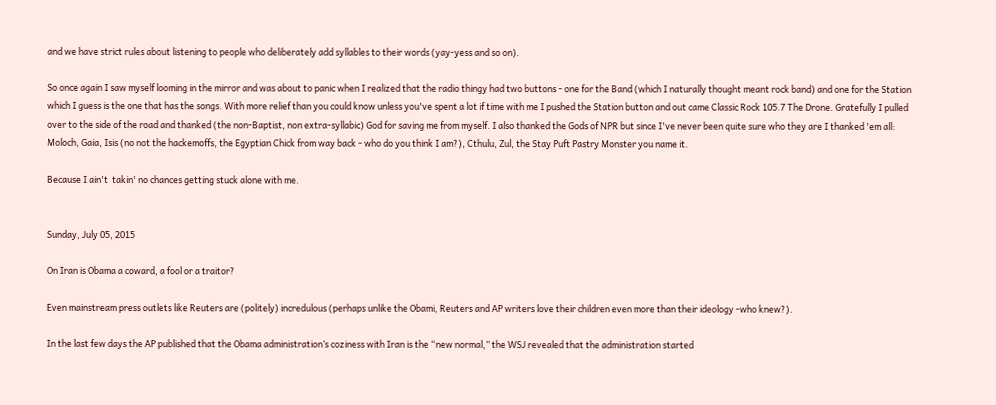and we have strict rules about listening to people who deliberately add syllables to their words (yay-yess and so on).

So once again I saw myself looming in the mirror and was about to panic when I realized that the radio thingy had two buttons - one for the Band (which I naturally thought meant rock band) and one for the Station which I guess is the one that has the songs. With more relief than you could know unless you've spent a lot if time with me I pushed the Station button and out came Classic Rock 105.7 The Drone. Gratefully I pulled over to the side of the road and thanked (the non-Baptist, non extra-syllabic) God for saving me from myself. I also thanked the Gods of NPR but since I've never been quite sure who they are I thanked 'em all: Moloch, Gaia, Isis (no not the hackemoffs, the Egyptian Chick from way back - who do you think I am?), Cthulu, Zul, the Stay Puft Pastry Monster you name it.

Because I ain't  takin' no chances getting stuck alone with me.


Sunday, July 05, 2015

On Iran is Obama a coward, a fool or a traitor?

Even mainstream press outlets like Reuters are (politely) incredulous (perhaps unlike the Obami, Reuters and AP writers love their children even more than their ideology -who knew?).

In the last few days the AP published that the Obama administration’s coziness with Iran is the “new normal,” the WSJ revealed that the administration started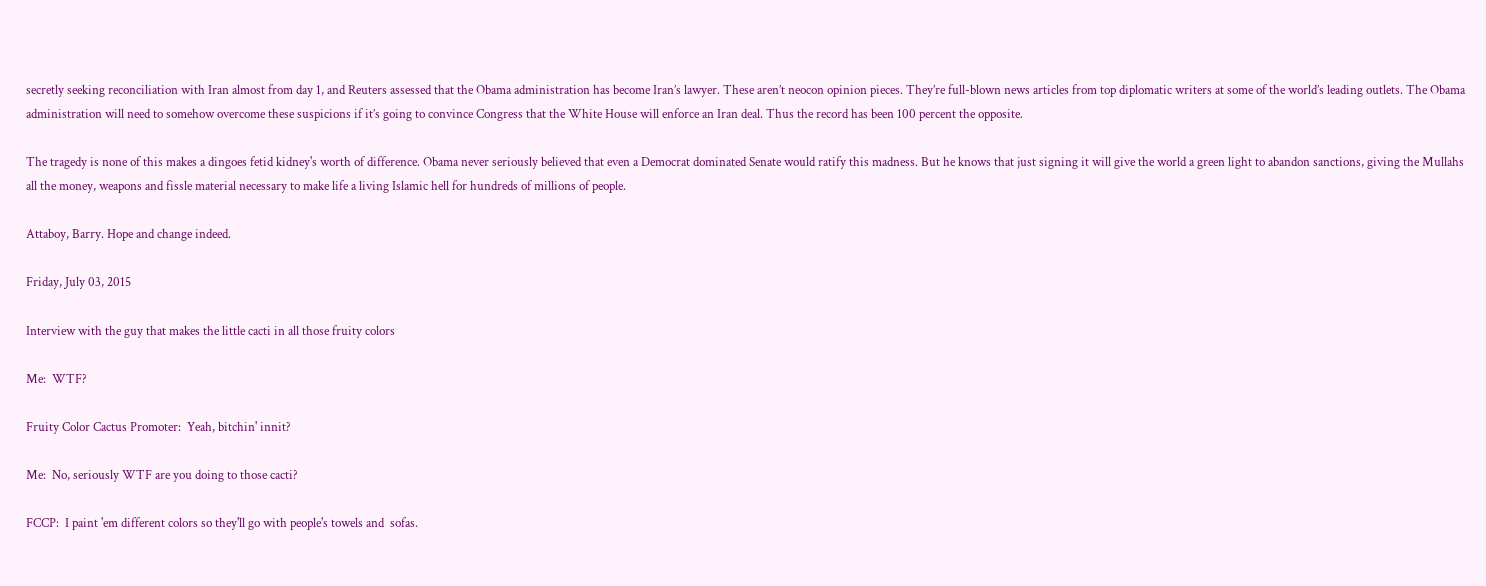secretly seeking reconciliation with Iran almost from day 1, and Reuters assessed that the Obama administration has become Iran’s lawyer. These aren’t neocon opinion pieces. They’re full-blown news articles from top diplomatic writers at some of the world’s leading outlets. The Obama administration will need to somehow overcome these suspicions if it’s going to convince Congress that the White House will enforce an Iran deal. Thus the record has been 100 percent the opposite.

The tragedy is none of this makes a dingoes fetid kidney's worth of difference. Obama never seriously believed that even a Democrat dominated Senate would ratify this madness. But he knows that just signing it will give the world a green light to abandon sanctions, giving the Mullahs all the money, weapons and fissle material necessary to make life a living Islamic hell for hundreds of millions of people.

Attaboy, Barry. Hope and change indeed.

Friday, July 03, 2015

Interview with the guy that makes the little cacti in all those fruity colors

Me:  WTF?

Fruity Color Cactus Promoter:  Yeah, bitchin' innit?

Me:  No, seriously WTF are you doing to those cacti?

FCCP:  I paint 'em different colors so they'll go with people's towels and  sofas.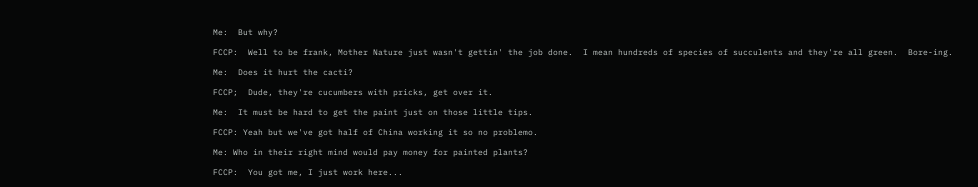Me:  But why?

FCCP:  Well to be frank, Mother Nature just wasn't gettin' the job done.  I mean hundreds of species of succulents and they're all green.  Bore-ing.

Me:  Does it hurt the cacti?

FCCP;  Dude, they're cucumbers with pricks, get over it.

Me:  It must be hard to get the paint just on those little tips.

FCCP: Yeah but we've got half of China working it so no problemo.

Me: Who in their right mind would pay money for painted plants?

FCCP:  You got me, I just work here...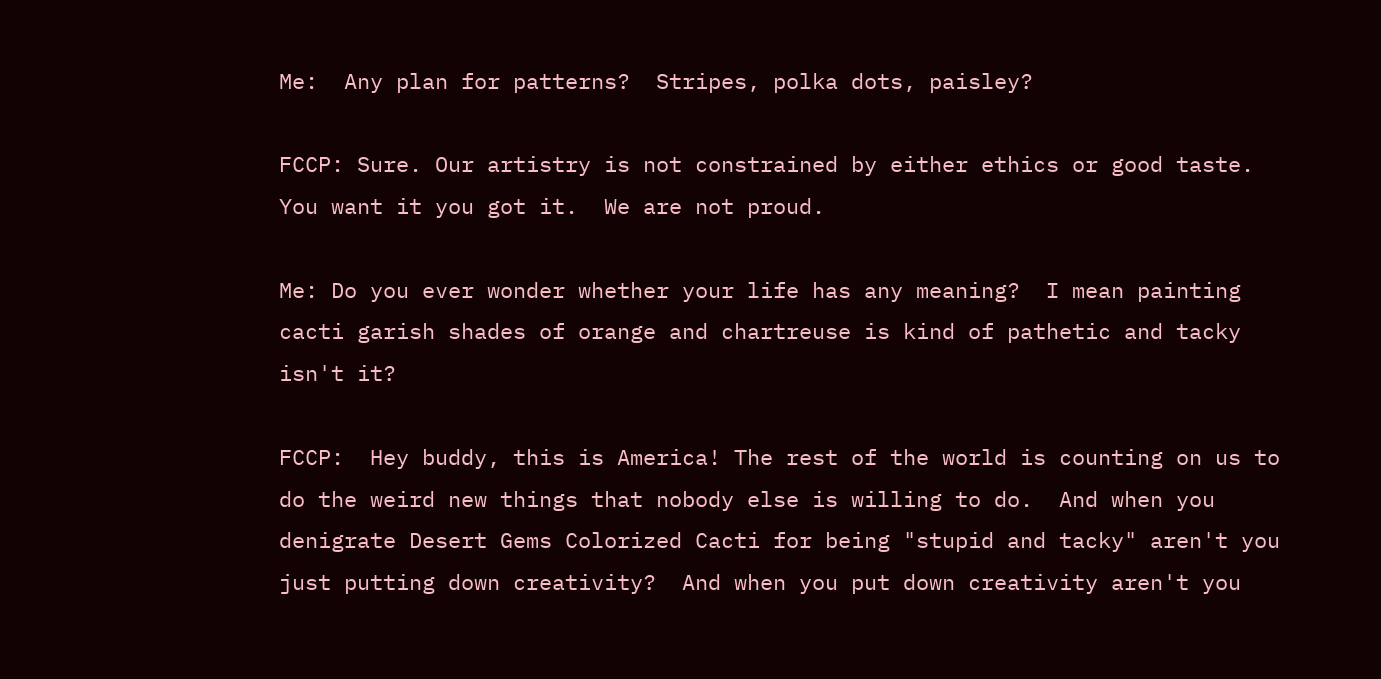Me:  Any plan for patterns?  Stripes, polka dots, paisley?

FCCP: Sure. Our artistry is not constrained by either ethics or good taste.  You want it you got it.  We are not proud.

Me: Do you ever wonder whether your life has any meaning?  I mean painting cacti garish shades of orange and chartreuse is kind of pathetic and tacky isn't it?

FCCP:  Hey buddy, this is America! The rest of the world is counting on us to do the weird new things that nobody else is willing to do.  And when you denigrate Desert Gems Colorized Cacti for being "stupid and tacky" aren't you just putting down creativity?  And when you put down creativity aren't you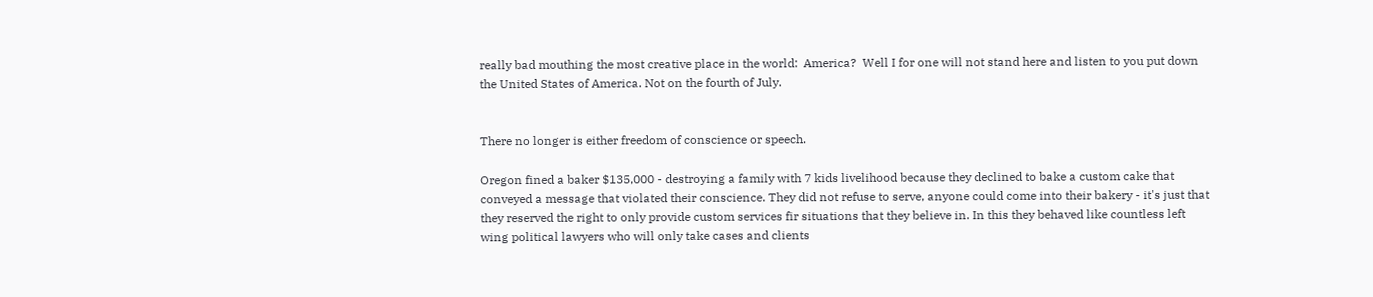really bad mouthing the most creative place in the world:  America?  Well I for one will not stand here and listen to you put down the United States of America. Not on the fourth of July.


There no longer is either freedom of conscience or speech.

Oregon fined a baker $135,000 - destroying a family with 7 kids livelihood because they declined to bake a custom cake that conveyed a message that violated their conscience. They did not refuse to serve, anyone could come into their bakery - it's just that they reserved the right to only provide custom services fir situations that they believe in. In this they behaved like countless left wing political lawyers who will only take cases and clients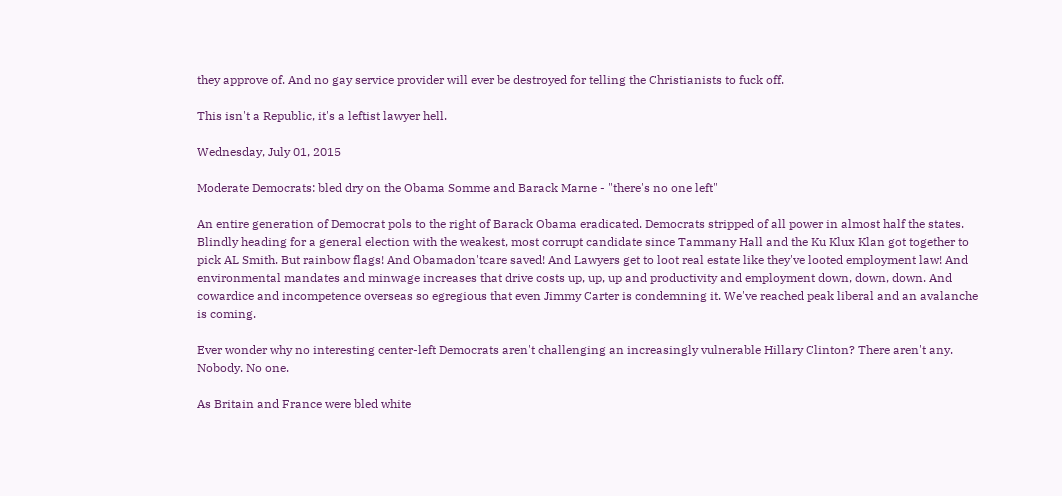they approve of. And no gay service provider will ever be destroyed for telling the Christianists to fuck off.

This isn't a Republic, it's a leftist lawyer hell.

Wednesday, July 01, 2015

Moderate Democrats: bled dry on the Obama Somme and Barack Marne - "there's no one left"

An entire generation of Democrat pols to the right of Barack Obama eradicated. Democrats stripped of all power in almost half the states. Blindly heading for a general election with the weakest, most corrupt candidate since Tammany Hall and the Ku Klux Klan got together to pick AL Smith. But rainbow flags! And Obamadon'tcare saved! And Lawyers get to loot real estate like they've looted employment law! And environmental mandates and minwage increases that drive costs up, up, up and productivity and employment down, down, down. And cowardice and incompetence overseas so egregious that even Jimmy Carter is condemning it. We've reached peak liberal and an avalanche is coming.

Ever wonder why no interesting center-left Democrats aren't challenging an increasingly vulnerable Hillary Clinton? There aren't any. Nobody. No one.

As Britain and France were bled white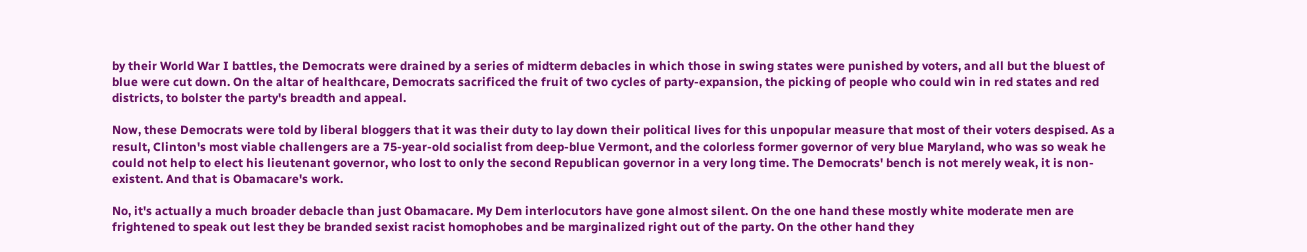by their World War I battles, the Democrats were drained by a series of midterm debacles in which those in swing states were punished by voters, and all but the bluest of blue were cut down. On the altar of healthcare, Democrats sacrificed the fruit of two cycles of party-expansion, the picking of people who could win in red states and red districts, to bolster the party's breadth and appeal.

Now, these Democrats were told by liberal bloggers that it was their duty to lay down their political lives for this unpopular measure that most of their voters despised. As a result, Clinton's most viable challengers are a 75-year-old socialist from deep-blue Vermont, and the colorless former governor of very blue Maryland, who was so weak he could not help to elect his lieutenant governor, who lost to only the second Republican governor in a very long time. The Democrats' bench is not merely weak, it is non-existent. And that is Obamacare's work.

No, it's actually a much broader debacle than just Obamacare. My Dem interlocutors have gone almost silent. On the one hand these mostly white moderate men are frightened to speak out lest they be branded sexist racist homophobes and be marginalized right out of the party. On the other hand they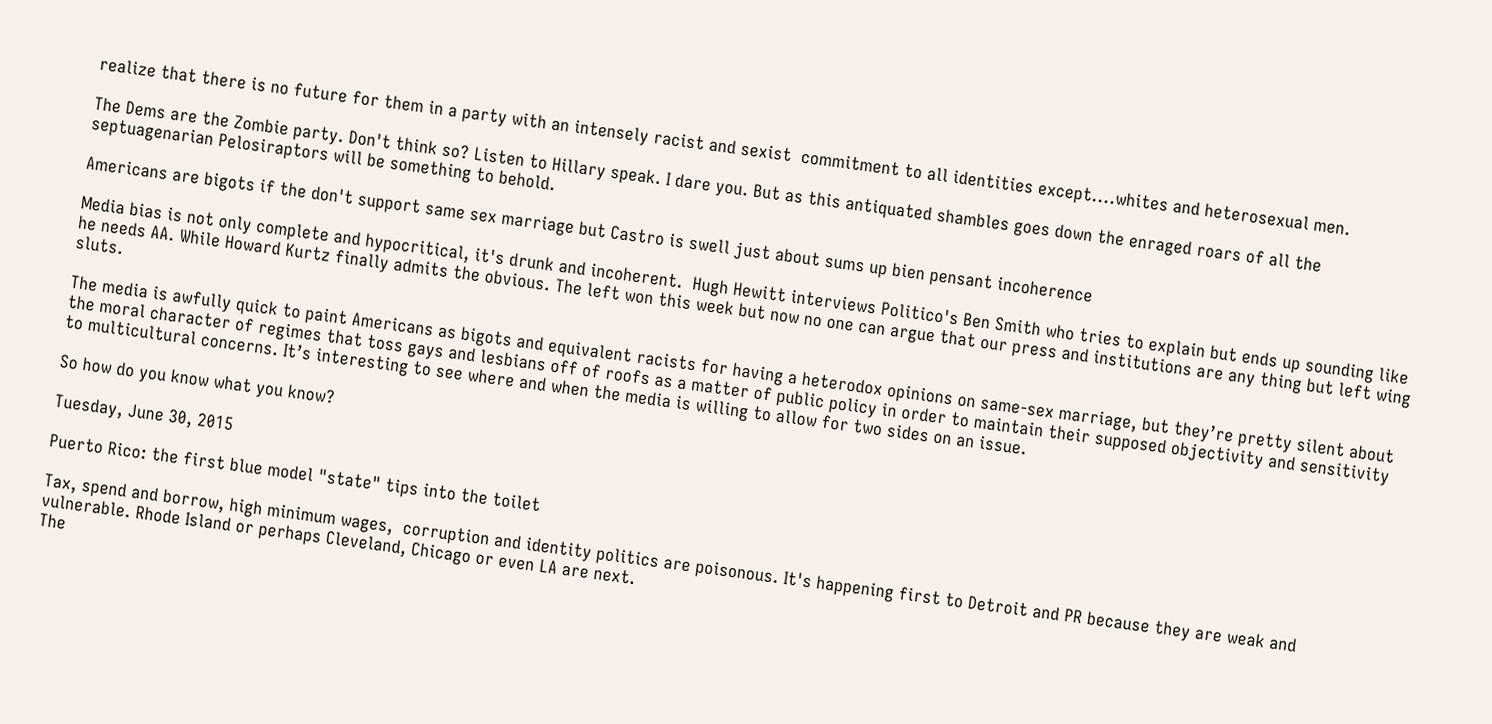realize that there is no future for them in a party with an intensely racist and sexist  commitment to all identities except....whites and heterosexual men.

The Dems are the Zombie party. Don't think so? Listen to Hillary speak. I dare you. But as this antiquated shambles goes down the enraged roars of all the septuagenarian Pelosiraptors will be something to behold.

Americans are bigots if the don't support same sex marriage but Castro is swell just about sums up bien pensant incoherence

Media bias is not only complete and hypocritical, it's drunk and incoherent.  Hugh Hewitt interviews Politico's Ben Smith who tries to explain but ends up sounding like he needs AA. While Howard Kurtz finally admits the obvious. The left won this week but now no one can argue that our press and institutions are any thing but left wing sluts.

The media is awfully quick to paint Americans as bigots and equivalent racists for having a heterodox opinions on same-sex marriage, but they’re pretty silent about the moral character of regimes that toss gays and lesbians off of roofs as a matter of public policy in order to maintain their supposed objectivity and sensitivity to multicultural concerns. It’s interesting to see where and when the media is willing to allow for two sides on an issue.

So how do you know what you know?

Tuesday, June 30, 2015

Puerto Rico: the first blue model "state" tips into the toilet

Tax, spend and borrow, high minimum wages,  corruption and identity politics are poisonous. It's happening first to Detroit and PR because they are weak and vulnerable. Rhode Island or perhaps Cleveland, Chicago or even LA are next.
The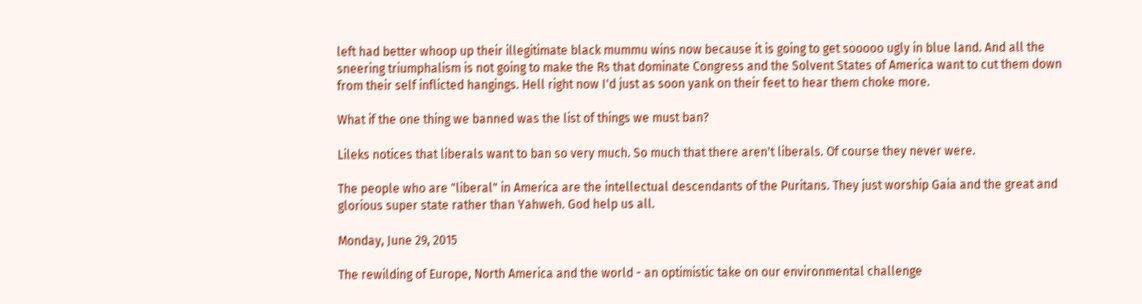left had better whoop up their illegitimate black mummu wins now because it is going to get sooooo ugly in blue land. And all the sneering triumphalism is not going to make the Rs that dominate Congress and the Solvent States of America want to cut them down from their self inflicted hangings. Hell right now I'd just as soon yank on their feet to hear them choke more.

What if the one thing we banned was the list of things we must ban?

Lileks notices that liberals want to ban so very much. So much that there aren't liberals. Of course they never were.

The people who are "liberal" in America are the intellectual descendants of the Puritans. They just worship Gaia and the great and glorious super state rather than Yahweh. God help us all.

Monday, June 29, 2015

The rewilding of Europe, North America and the world - an optimistic take on our environmental challenge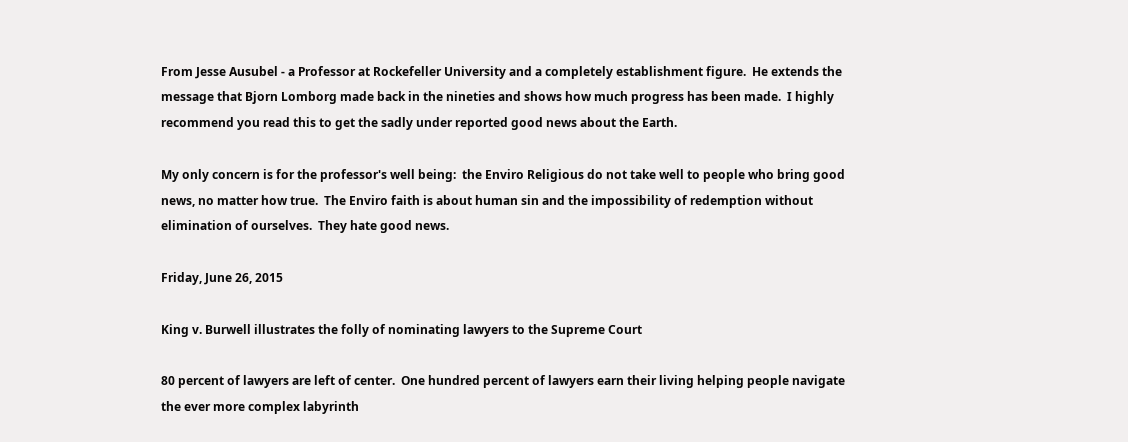From Jesse Ausubel - a Professor at Rockefeller University and a completely establishment figure.  He extends the message that Bjorn Lomborg made back in the nineties and shows how much progress has been made.  I highly recommend you read this to get the sadly under reported good news about the Earth.

My only concern is for the professor's well being:  the Enviro Religious do not take well to people who bring good news, no matter how true.  The Enviro faith is about human sin and the impossibility of redemption without elimination of ourselves.  They hate good news.

Friday, June 26, 2015

King v. Burwell illustrates the folly of nominating lawyers to the Supreme Court

80 percent of lawyers are left of center.  One hundred percent of lawyers earn their living helping people navigate the ever more complex labyrinth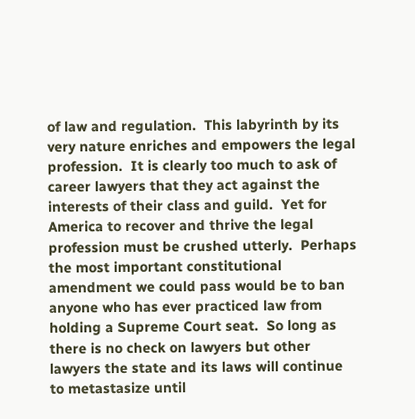of law and regulation.  This labyrinth by its very nature enriches and empowers the legal profession.  It is clearly too much to ask of career lawyers that they act against the interests of their class and guild.  Yet for America to recover and thrive the legal profession must be crushed utterly.  Perhaps the most important constitutional amendment we could pass would be to ban anyone who has ever practiced law from holding a Supreme Court seat.  So long as there is no check on lawyers but other lawyers the state and its laws will continue to metastasize until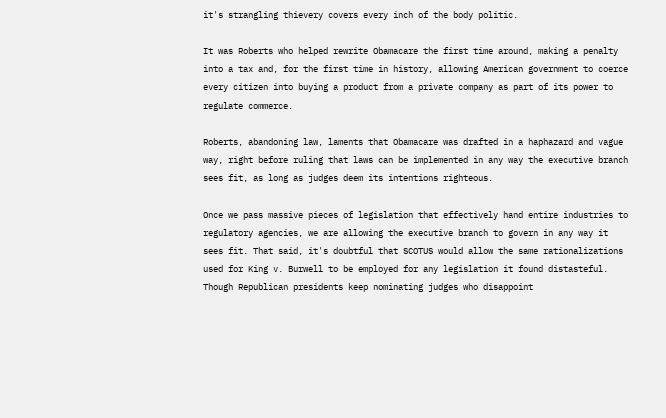it's strangling thievery covers every inch of the body politic.

It was Roberts who helped rewrite Obamacare the first time around, making a penalty into a tax and, for the first time in history, allowing American government to coerce every citizen into buying a product from a private company as part of its power to regulate commerce.

Roberts, abandoning law, laments that Obamacare was drafted in a haphazard and vague way, right before ruling that laws can be implemented in any way the executive branch sees fit, as long as judges deem its intentions righteous.

Once we pass massive pieces of legislation that effectively hand entire industries to regulatory agencies, we are allowing the executive branch to govern in any way it sees fit. That said, it's doubtful that SCOTUS would allow the same rationalizations used for King v. Burwell to be employed for any legislation it found distasteful. Though Republican presidents keep nominating judges who disappoint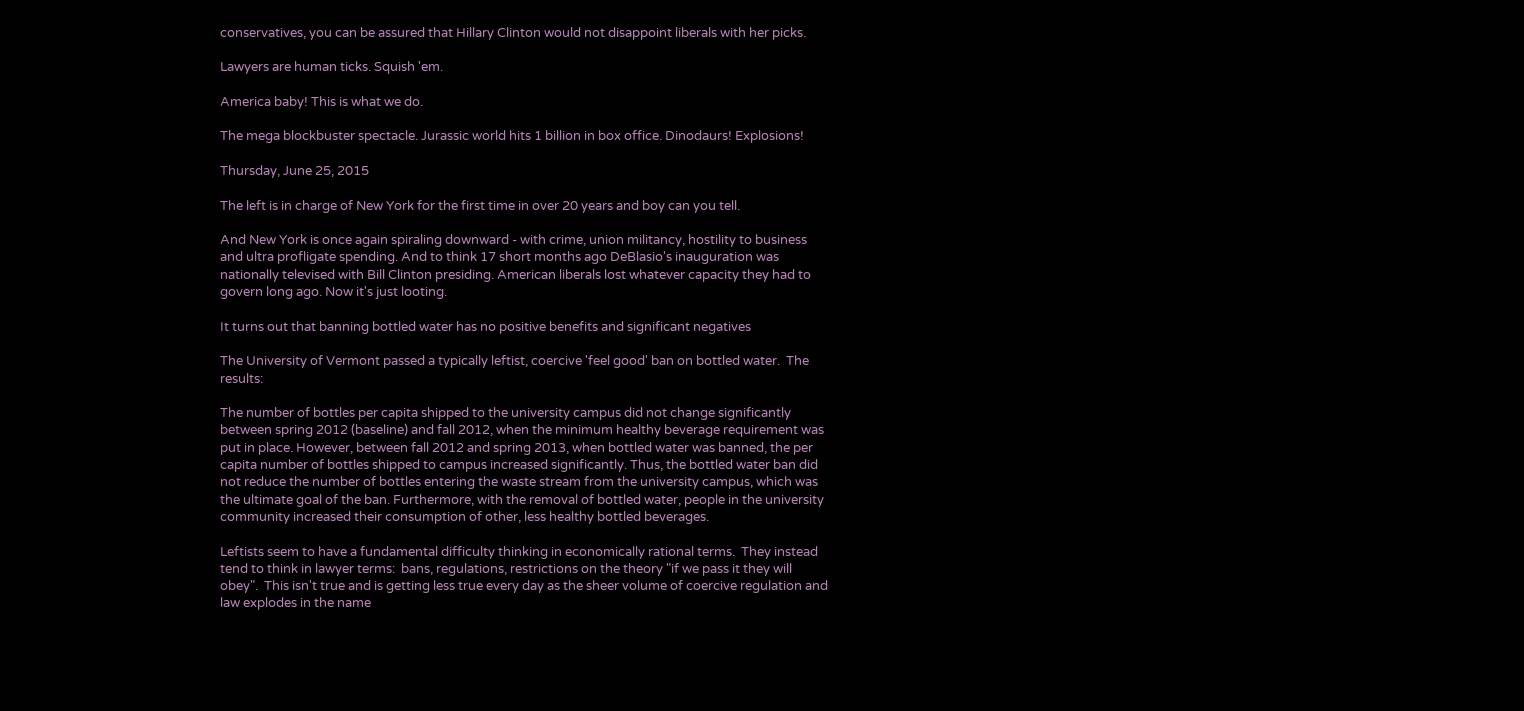conservatives, you can be assured that Hillary Clinton would not disappoint liberals with her picks.

Lawyers are human ticks. Squish 'em.

America baby! This is what we do.

The mega blockbuster spectacle. Jurassic world hits 1 billion in box office. Dinodaurs! Explosions!

Thursday, June 25, 2015

The left is in charge of New York for the first time in over 20 years and boy can you tell.

And New York is once again spiraling downward - with crime, union militancy, hostility to business and ultra profligate spending. And to think 17 short months ago DeBlasio's inauguration was nationally televised with Bill Clinton presiding. American liberals lost whatever capacity they had to govern long ago. Now it's just looting.

It turns out that banning bottled water has no positive benefits and significant negatives

The University of Vermont passed a typically leftist, coercive 'feel good' ban on bottled water.  The results:

The number of bottles per capita shipped to the university campus did not change significantly between spring 2012 (baseline) and fall 2012, when the minimum healthy beverage requirement was put in place. However, between fall 2012 and spring 2013, when bottled water was banned, the per capita number of bottles shipped to campus increased significantly. Thus, the bottled water ban did not reduce the number of bottles entering the waste stream from the university campus, which was the ultimate goal of the ban. Furthermore, with the removal of bottled water, people in the university community increased their consumption of other, less healthy bottled beverages.

Leftists seem to have a fundamental difficulty thinking in economically rational terms.  They instead tend to think in lawyer terms:  bans, regulations, restrictions on the theory "if we pass it they will obey".  This isn't true and is getting less true every day as the sheer volume of coercive regulation and law explodes in the name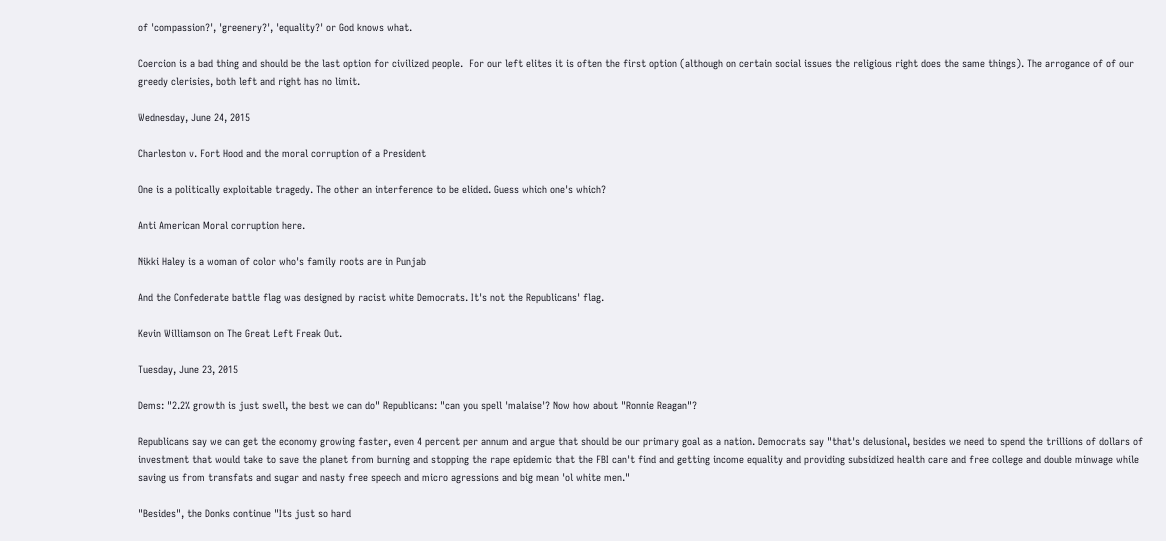of 'compassion?', 'greenery?', 'equality?' or God knows what.

Coercion is a bad thing and should be the last option for civilized people.  For our left elites it is often the first option (although on certain social issues the religious right does the same things). The arrogance of of our greedy clerisies, both left and right has no limit.

Wednesday, June 24, 2015

Charleston v. Fort Hood and the moral corruption of a President

One is a politically exploitable tragedy. The other an interference to be elided. Guess which one's which?

Anti American Moral corruption here.

Nikki Haley is a woman of color who's family roots are in Punjab

And the Confederate battle flag was designed by racist white Democrats. It's not the Republicans' flag.

Kevin Williamson on The Great Left Freak Out.

Tuesday, June 23, 2015

Dems: "2.2% growth is just swell, the best we can do" Republicans: "can you spell 'malaise'? Now how about "Ronnie Reagan"?

Republicans say we can get the economy growing faster, even 4 percent per annum and argue that should be our primary goal as a nation. Democrats say "that's delusional, besides we need to spend the trillions of dollars of investment that would take to save the planet from burning and stopping the rape epidemic that the FBI can't find and getting income equality and providing subsidized health care and free college and double minwage while saving us from transfats and sugar and nasty free speech and micro agressions and big mean 'ol white men."

"Besides", the Donks continue "Its just so hard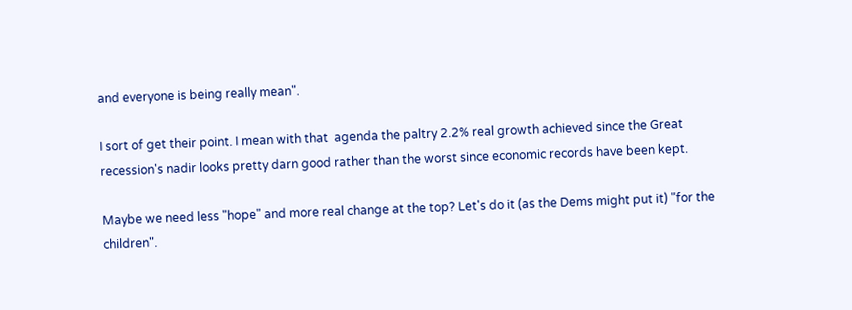and everyone is being really mean".

I sort of get their point. I mean with that  agenda the paltry 2.2% real growth achieved since the Great recession's nadir looks pretty darn good rather than the worst since economic records have been kept.

Maybe we need less "hope" and more real change at the top? Let's do it (as the Dems might put it) "for the children".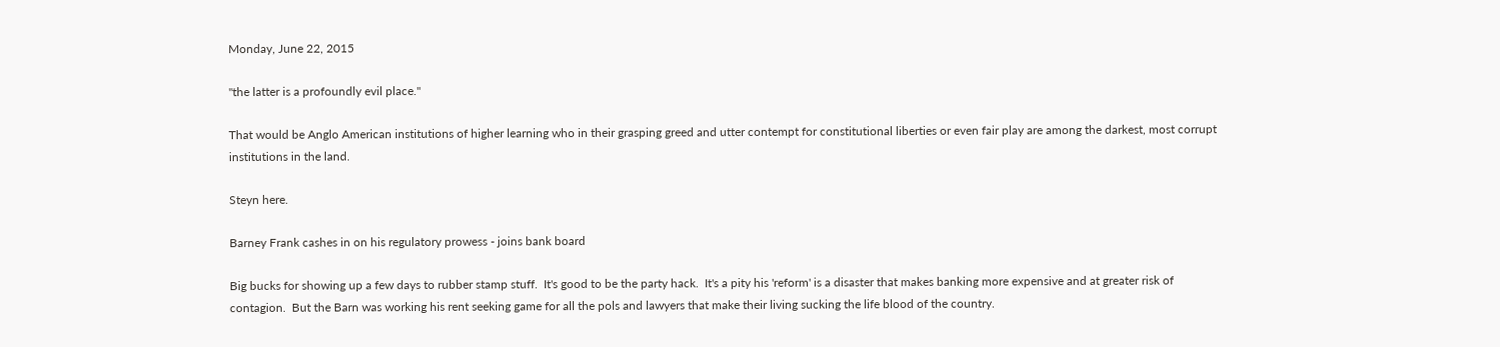Monday, June 22, 2015

"the latter is a profoundly evil place."

That would be Anglo American institutions of higher learning who in their grasping greed and utter contempt for constitutional liberties or even fair play are among the darkest, most corrupt institutions in the land.

Steyn here.

Barney Frank cashes in on his regulatory prowess - joins bank board

Big bucks for showing up a few days to rubber stamp stuff.  It's good to be the party hack.  It's a pity his 'reform' is a disaster that makes banking more expensive and at greater risk of contagion.  But the Barn was working his rent seeking game for all the pols and lawyers that make their living sucking the life blood of the country.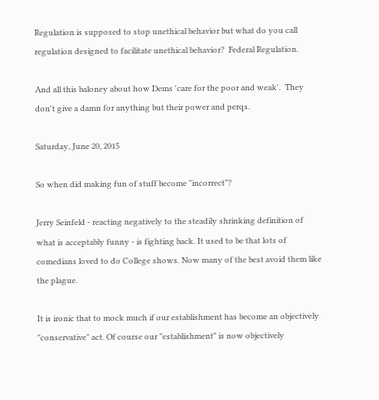Regulation is supposed to stop unethical behavior but what do you call regulation designed to facilitate unethical behavior?  Federal Regulation.

And all this baloney about how Dems 'care for the poor and weak'.  They don't give a damn for anything but their power and perqs.

Saturday, June 20, 2015

So when did making fun of stuff become "incorrect"?

Jerry Seinfeld - reacting negatively to the steadily shrinking definition of what is acceptably funny - is fighting back. It used to be that lots of comedians loved to do College shows. Now many of the best avoid them like the plague.

It is ironic that to mock much if our establishment has become an objectively "conservative" act. Of course our "establishment" is now objectively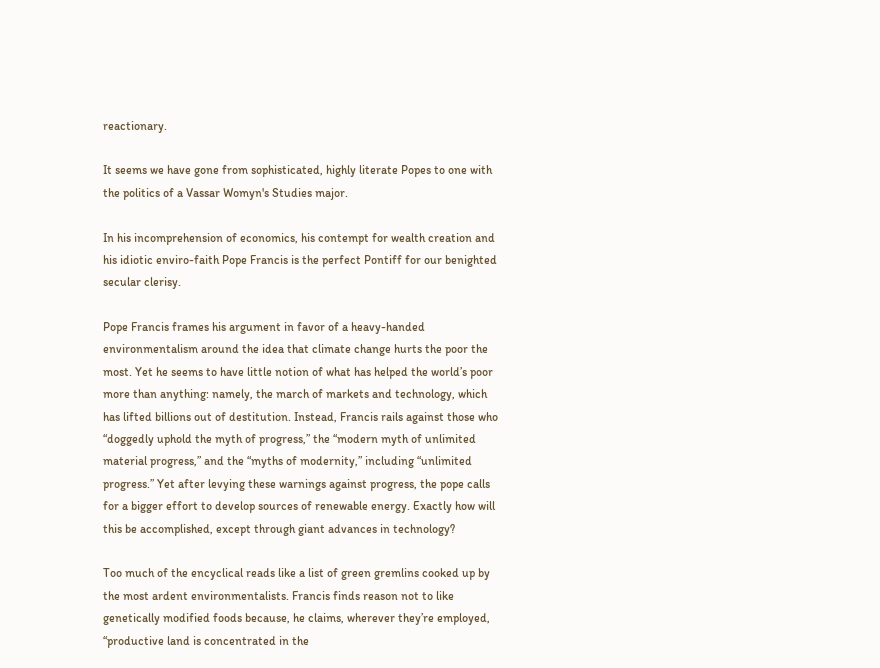reactionary.

It seems we have gone from sophisticated, highly literate Popes to one with the politics of a Vassar Womyn's Studies major.

In his incomprehension of economics, his contempt for wealth creation and his idiotic enviro-faith Pope Francis is the perfect Pontiff for our benighted secular clerisy.

Pope Francis frames his argument in favor of a heavy-handed environmentalism around the idea that climate change hurts the poor the most. Yet he seems to have little notion of what has helped the world’s poor more than anything: namely, the march of markets and technology, which has lifted billions out of destitution. Instead, Francis rails against those who “doggedly uphold the myth of progress,” the “modern myth of unlimited material progress,” and the “myths of modernity,” including “unlimited progress.” Yet after levying these warnings against progress, the pope calls for a bigger effort to develop sources of renewable energy. Exactly how will this be accomplished, except through giant advances in technology?

Too much of the encyclical reads like a list of green gremlins cooked up by the most ardent environmentalists. Francis finds reason not to like genetically modified foods because, he claims, wherever they’re employed, “productive land is concentrated in the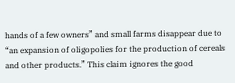hands of a few owners” and small farms disappear due to “an expansion of oligopolies for the production of cereals and other products.” This claim ignores the good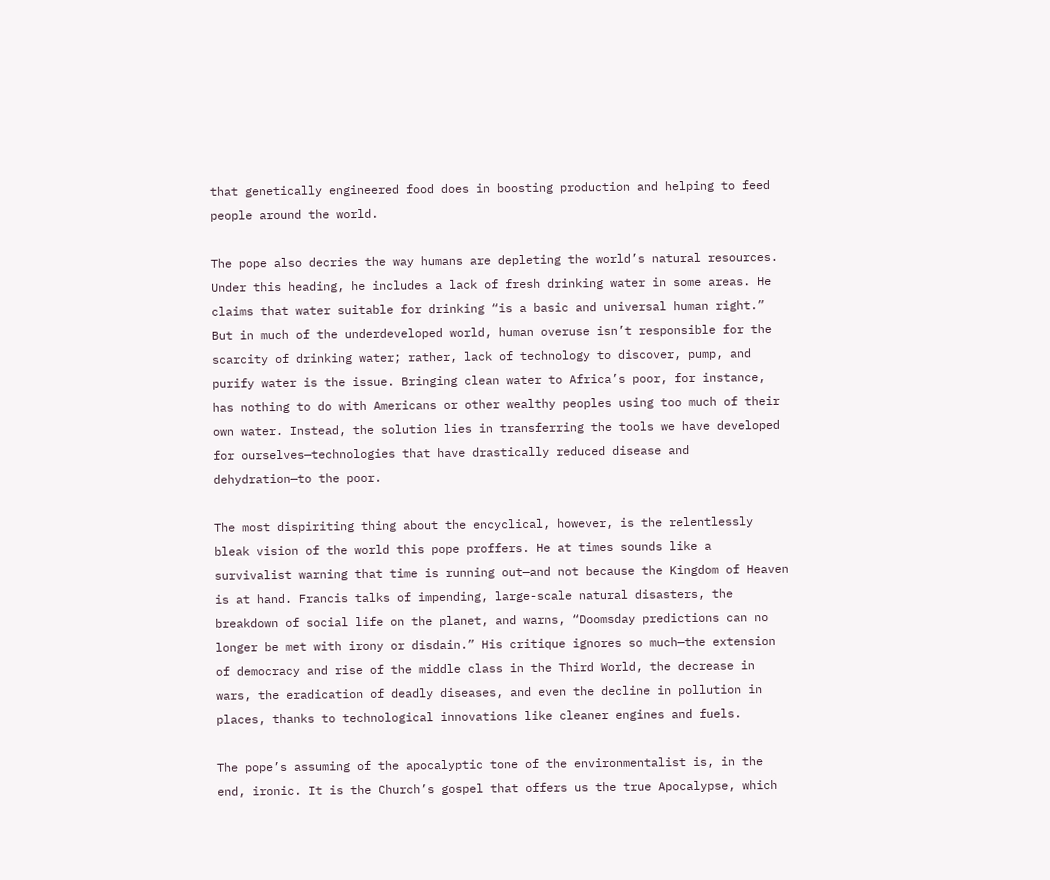that genetically engineered food does in boosting production and helping to feed people around the world.

The pope also decries the way humans are depleting the world’s natural resources. Under this heading, he includes a lack of fresh drinking water in some areas. He claims that water suitable for drinking “is a basic and universal human right.” But in much of the underdeveloped world, human overuse isn’t responsible for the scarcity of drinking water; rather, lack of technology to discover, pump, and purify water is the issue. Bringing clean water to Africa’s poor, for instance, has nothing to do with Americans or other wealthy peoples using too much of their own water. Instead, the solution lies in transferring the tools we have developed for ourselves—technologies that have drastically reduced disease and dehydration—to the poor.

The most dispiriting thing about the encyclical, however, is the relentlessly bleak vision of the world this pope proffers. He at times sounds like a survivalist warning that time is running out—and not because the Kingdom of Heaven is at hand. Francis talks of impending, large-scale natural disasters, the breakdown of social life on the planet, and warns, “Doomsday predictions can no longer be met with irony or disdain.” His critique ignores so much—the extension of democracy and rise of the middle class in the Third World, the decrease in wars, the eradication of deadly diseases, and even the decline in pollution in places, thanks to technological innovations like cleaner engines and fuels.

The pope’s assuming of the apocalyptic tone of the environmentalist is, in the end, ironic. It is the Church’s gospel that offers us the true Apocalypse, which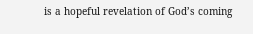is a hopeful revelation of God’s coming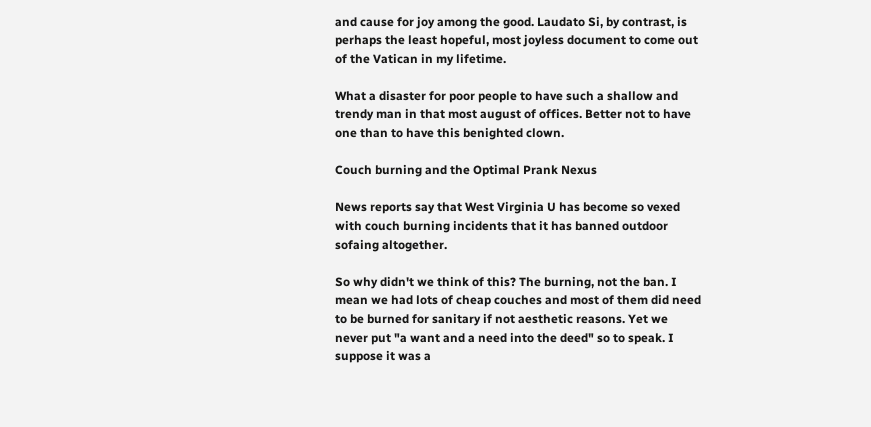and cause for joy among the good. Laudato Si, by contrast, is perhaps the least hopeful, most joyless document to come out of the Vatican in my lifetime.

What a disaster for poor people to have such a shallow and trendy man in that most august of offices. Better not to have one than to have this benighted clown.

Couch burning and the Optimal Prank Nexus

News reports say that West Virginia U has become so vexed with couch burning incidents that it has banned outdoor sofaing altogether.

So why didn't we think of this? The burning, not the ban. I mean we had lots of cheap couches and most of them did need to be burned for sanitary if not aesthetic reasons. Yet we never put "a want and a need into the deed" so to speak. I suppose it was a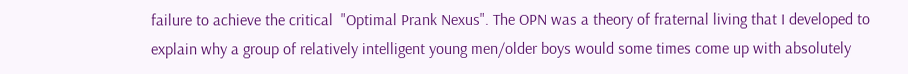failure to achieve the critical  "Optimal Prank Nexus". The OPN was a theory of fraternal living that I developed to explain why a group of relatively intelligent young men/older boys would some times come up with absolutely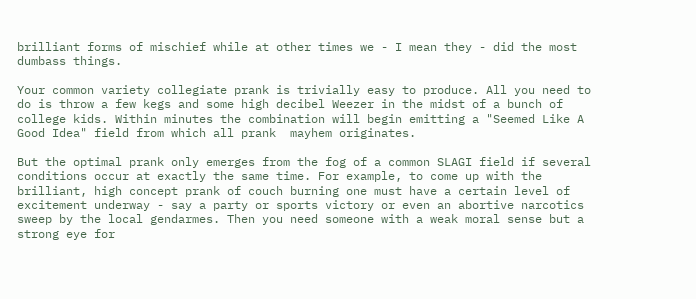brilliant forms of mischief while at other times we - I mean they - did the most dumbass things.

Your common variety collegiate prank is trivially easy to produce. All you need to do is throw a few kegs and some high decibel Weezer in the midst of a bunch of college kids. Within minutes the combination will begin emitting a "Seemed Like A Good Idea" field from which all prank  mayhem originates.

But the optimal prank only emerges from the fog of a common SLAGI field if several conditions occur at exactly the same time. For example, to come up with the brilliant, high concept prank of couch burning one must have a certain level of excitement underway - say a party or sports victory or even an abortive narcotics sweep by the local gendarmes. Then you need someone with a weak moral sense but a strong eye for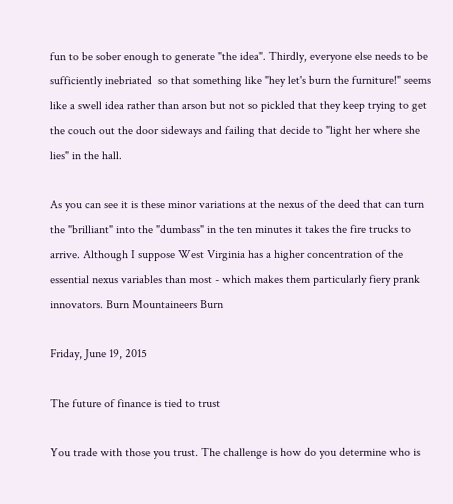fun to be sober enough to generate "the idea". Thirdly, everyone else needs to be sufficiently inebriated  so that something like "hey let's burn the furniture!" seems like a swell idea rather than arson but not so pickled that they keep trying to get the couch out the door sideways and failing that decide to "light her where she lies" in the hall.

As you can see it is these minor variations at the nexus of the deed that can turn the "brilliant" into the "dumbass" in the ten minutes it takes the fire trucks to arrive. Although I suppose West Virginia has a higher concentration of the essential nexus variables than most - which makes them particularly fiery prank innovators. Burn Mountaineers Burn

Friday, June 19, 2015

The future of finance is tied to trust

You trade with those you trust. The challenge is how do you determine who is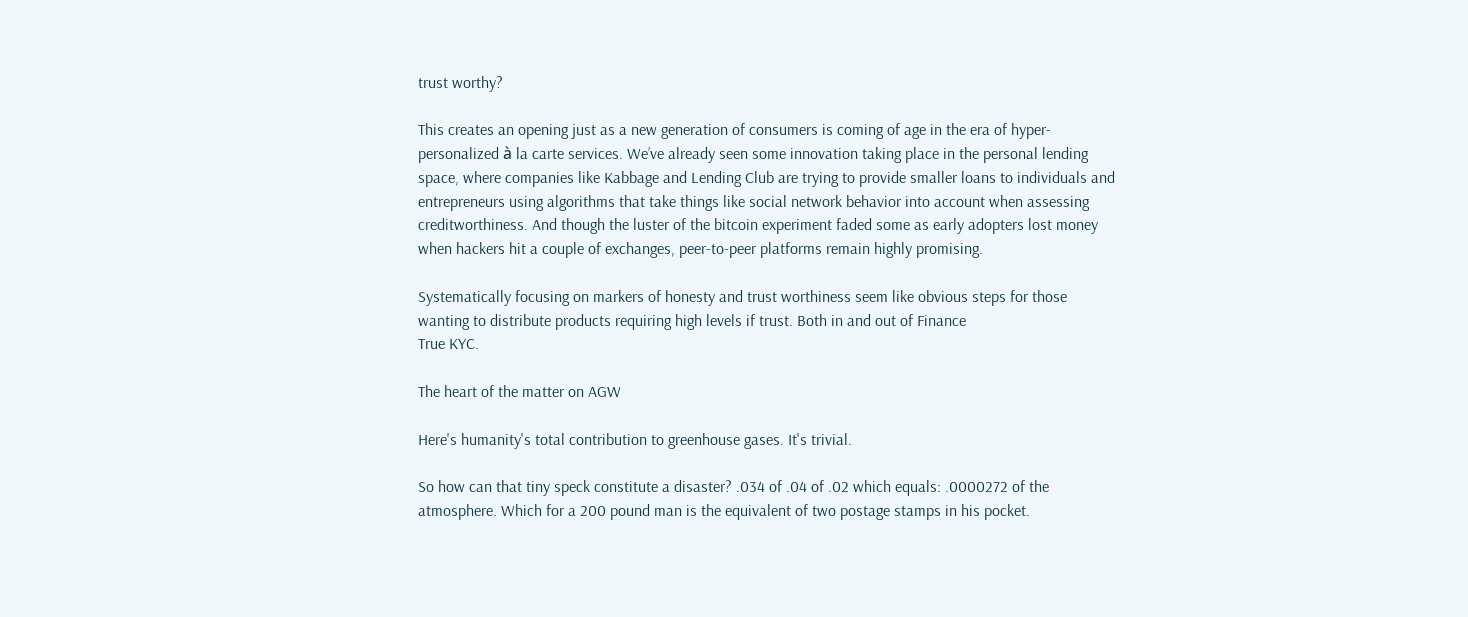trust worthy?

This creates an opening just as a new generation of consumers is coming of age in the era of hyper-personalized à la carte services. We’ve already seen some innovation taking place in the personal lending space, where companies like Kabbage and Lending Club are trying to provide smaller loans to individuals and entrepreneurs using algorithms that take things like social network behavior into account when assessing creditworthiness. And though the luster of the bitcoin experiment faded some as early adopters lost money when hackers hit a couple of exchanges, peer-to-peer platforms remain highly promising.

Systematically focusing on markers of honesty and trust worthiness seem like obvious steps for those wanting to distribute products requiring high levels if trust. Both in and out of Finance
True KYC.

The heart of the matter on AGW

Here's humanity's total contribution to greenhouse gases. It's trivial.

So how can that tiny speck constitute a disaster? .034 of .04 of .02 which equals: .0000272 of the atmosphere. Which for a 200 pound man is the equivalent of two postage stamps in his pocket.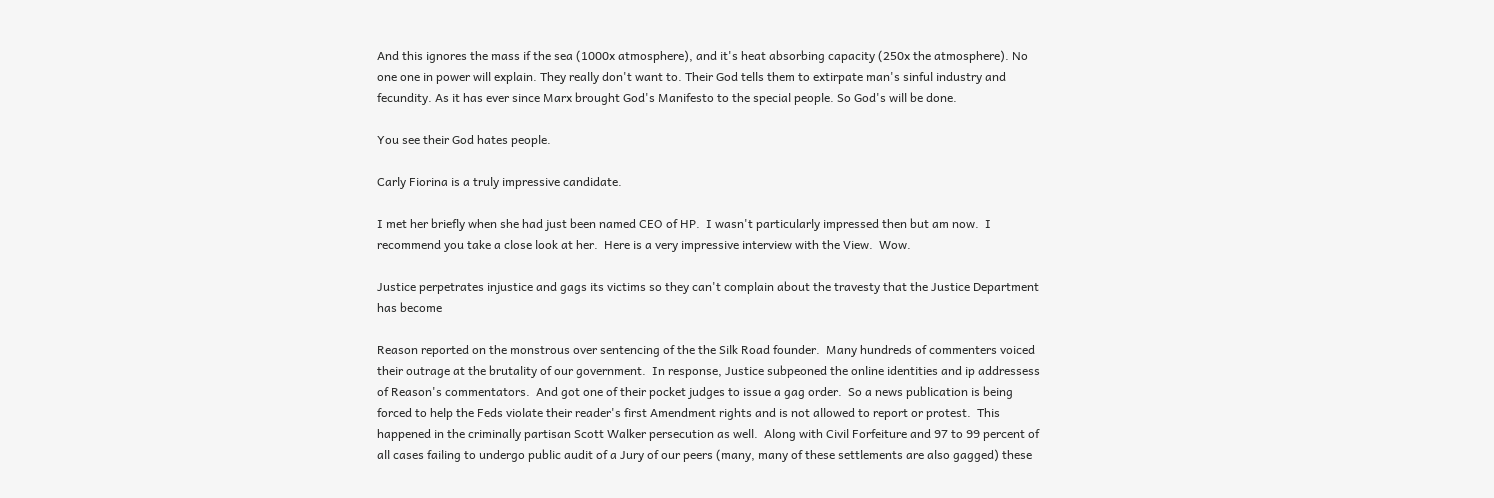And this ignores the mass if the sea (1000x atmosphere), and it's heat absorbing capacity (250x the atmosphere). No one one in power will explain. They really don't want to. Their God tells them to extirpate man's sinful industry and fecundity. As it has ever since Marx brought God's Manifesto to the special people. So God's will be done.

You see their God hates people.

Carly Fiorina is a truly impressive candidate.

I met her briefly when she had just been named CEO of HP.  I wasn't particularly impressed then but am now.  I recommend you take a close look at her.  Here is a very impressive interview with the View.  Wow.

Justice perpetrates injustice and gags its victims so they can't complain about the travesty that the Justice Department has become

Reason reported on the monstrous over sentencing of the the Silk Road founder.  Many hundreds of commenters voiced their outrage at the brutality of our government.  In response, Justice subpeoned the online identities and ip addressess of Reason's commentators.  And got one of their pocket judges to issue a gag order.  So a news publication is being forced to help the Feds violate their reader's first Amendment rights and is not allowed to report or protest.  This happened in the criminally partisan Scott Walker persecution as well.  Along with Civil Forfeiture and 97 to 99 percent of all cases failing to undergo public audit of a Jury of our peers (many, many of these settlements are also gagged) these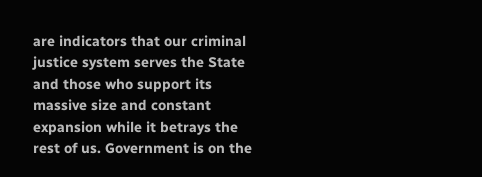are indicators that our criminal justice system serves the State and those who support its massive size and constant expansion while it betrays the rest of us. Government is on the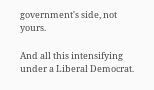government's side, not yours.

And all this intensifying under a Liberal Democrat.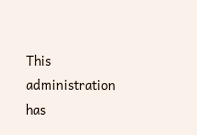This administration has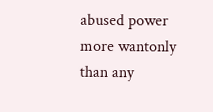abused power more wantonly than any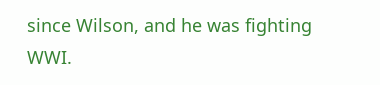since Wilson, and he was fighting WWI.